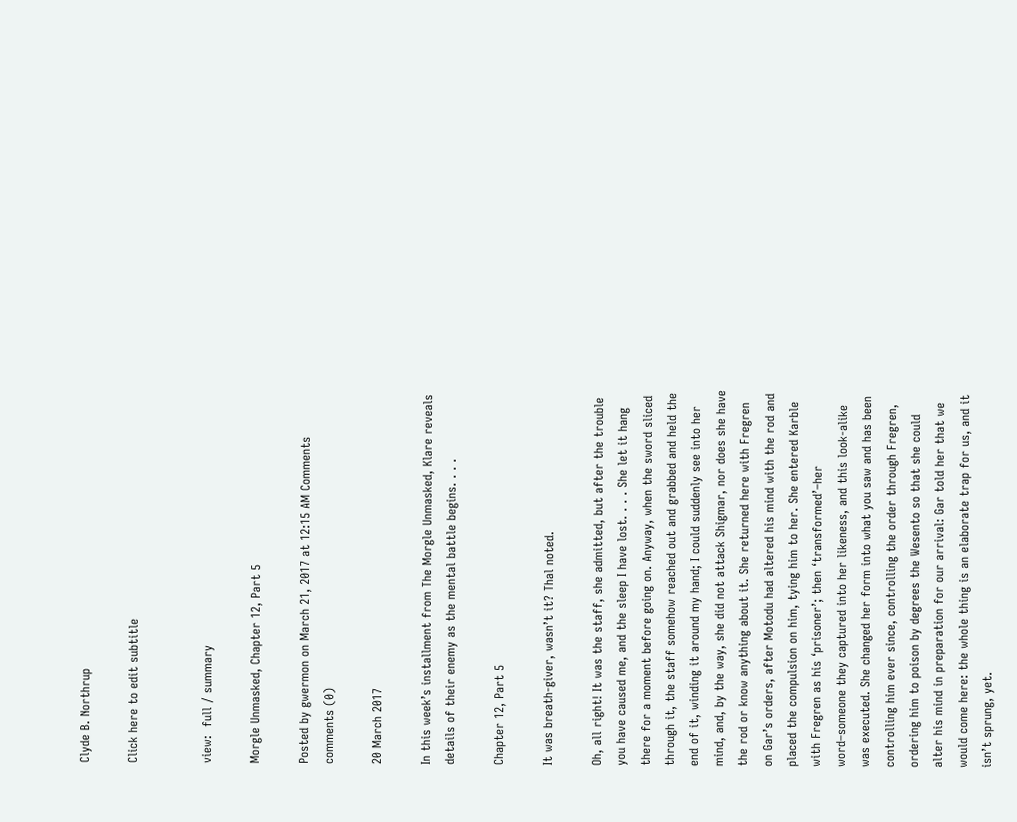Clyde B. Northrup

Click here to edit subtitle


view:  full / summary

Morgle Unmasked, Chapter 12, Part 5

Posted by gwermon on March 21, 2017 at 12:15 AM Comments comments (0)

20 March 2017

In this week’s installment from The Morgle Unmasked, Klare reveals details of their enemy as the mental battle begins. . . .

Chapter 12, Part 5

It was breath-giver, wasn’t it? Thal noted.

Oh, all right! It was the staff, she admitted, but after the trouble you have caused me, and the sleep I have lost. . . . She let it hang there for a moment before going on. Anyway, when the sword sliced through it, the staff somehow reached out and grabbed and held the end of it, winding it around my hand; I could suddenly see into her mind, and, by the way, she did not attack Shigmar, nor does she have the rod or know anything about it. She returned here with Fregren on Gar’s orders, after Motodu had altered his mind with the rod and placed the compulsion on him, tying him to her. She entered Karble with Fregren as his ‘prisoner’; then ‘transformed’–her word–someone they captured into her likeness, and this look-alike was executed. She changed her form into what you saw and has been controlling him ever since, controlling the order through Fregren, ordering him to poison by degrees the Wesento so that she could alter his mind in preparation for our arrival: Gar told her that we would come here: the whole thing is an elaborate trap for us, and it isn’t sprung, yet.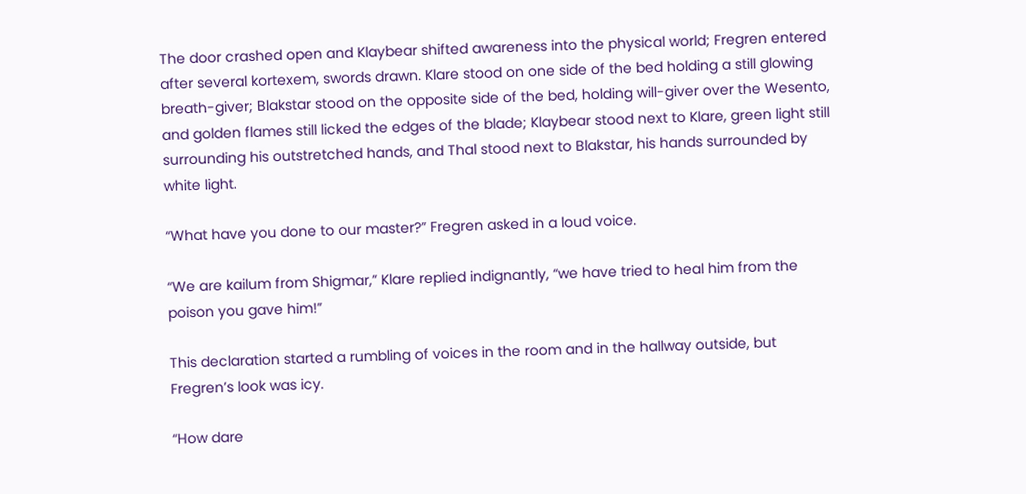The door crashed open and Klaybear shifted awareness into the physical world; Fregren entered after several kortexem, swords drawn. Klare stood on one side of the bed holding a still glowing breath-giver; Blakstar stood on the opposite side of the bed, holding will-giver over the Wesento, and golden flames still licked the edges of the blade; Klaybear stood next to Klare, green light still surrounding his outstretched hands, and Thal stood next to Blakstar, his hands surrounded by white light.

“What have you done to our master?” Fregren asked in a loud voice.

“We are kailum from Shigmar,” Klare replied indignantly, “we have tried to heal him from the poison you gave him!”

This declaration started a rumbling of voices in the room and in the hallway outside, but Fregren’s look was icy.

“How dare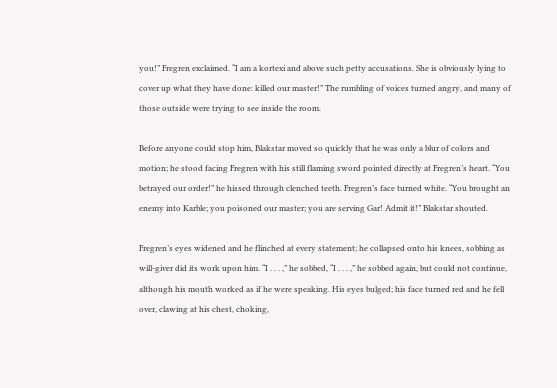you!” Fregren exclaimed. “I am a kortexi and above such petty accusations. She is obviously lying to cover up what they have done: killed our master!” The rumbling of voices turned angry, and many of those outside were trying to see inside the room.

Before anyone could stop him, Blakstar moved so quickly that he was only a blur of colors and motion; he stood facing Fregren with his still flaming sword pointed directly at Fregren’s heart. “You betrayed our order!” he hissed through clenched teeth. Fregren’s face turned white. “You brought an enemy into Karble; you poisoned our master; you are serving Gar! Admit it!” Blakstar shouted.

Fregren’s eyes widened and he flinched at every statement; he collapsed onto his knees, sobbing as will-giver did its work upon him. “I . . . ,” he sobbed, “I . . . ,” he sobbed again, but could not continue, although his mouth worked as if he were speaking. His eyes bulged; his face turned red and he fell over, clawing at his chest, choking,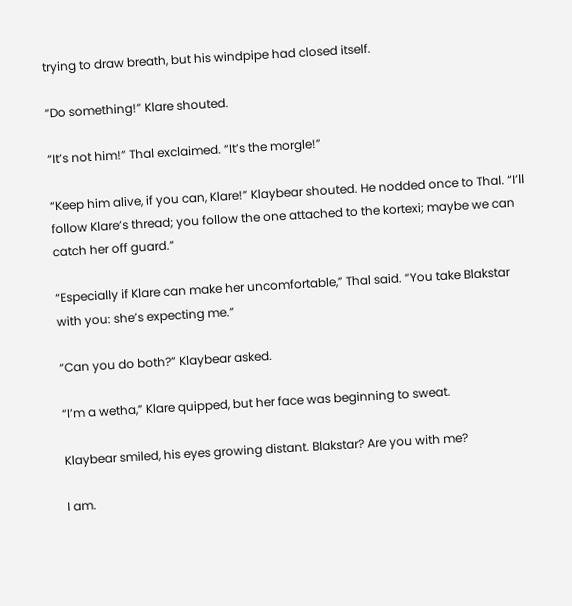trying to draw breath, but his windpipe had closed itself.

“Do something!” Klare shouted.

“It’s not him!” Thal exclaimed. “It’s the morgle!”

“Keep him alive, if you can, Klare!” Klaybear shouted. He nodded once to Thal. “I’ll follow Klare’s thread; you follow the one attached to the kortexi; maybe we can catch her off guard.”

“Especially if Klare can make her uncomfortable,” Thal said. “You take Blakstar with you: she’s expecting me.”

“Can you do both?” Klaybear asked.

“I’m a wetha,” Klare quipped, but her face was beginning to sweat.

Klaybear smiled, his eyes growing distant. Blakstar? Are you with me?

I am.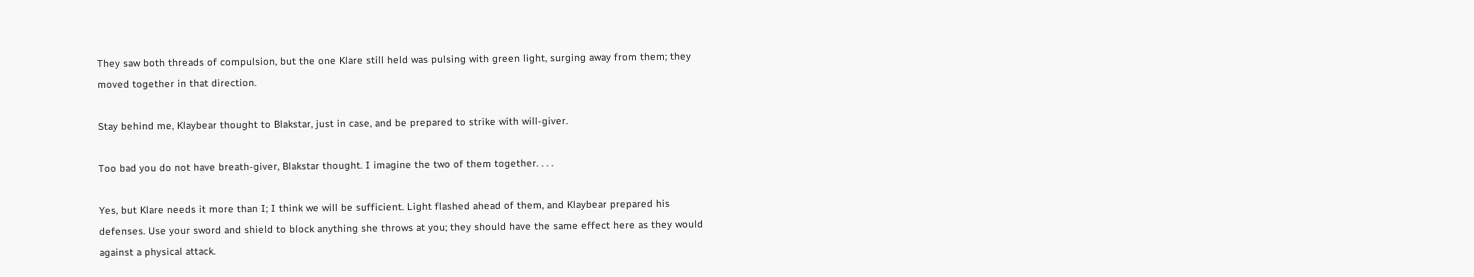They saw both threads of compulsion, but the one Klare still held was pulsing with green light, surging away from them; they moved together in that direction.

Stay behind me, Klaybear thought to Blakstar, just in case, and be prepared to strike with will-giver.

Too bad you do not have breath-giver, Blakstar thought. I imagine the two of them together. . . .

Yes, but Klare needs it more than I; I think we will be sufficient. Light flashed ahead of them, and Klaybear prepared his defenses. Use your sword and shield to block anything she throws at you; they should have the same effect here as they would against a physical attack.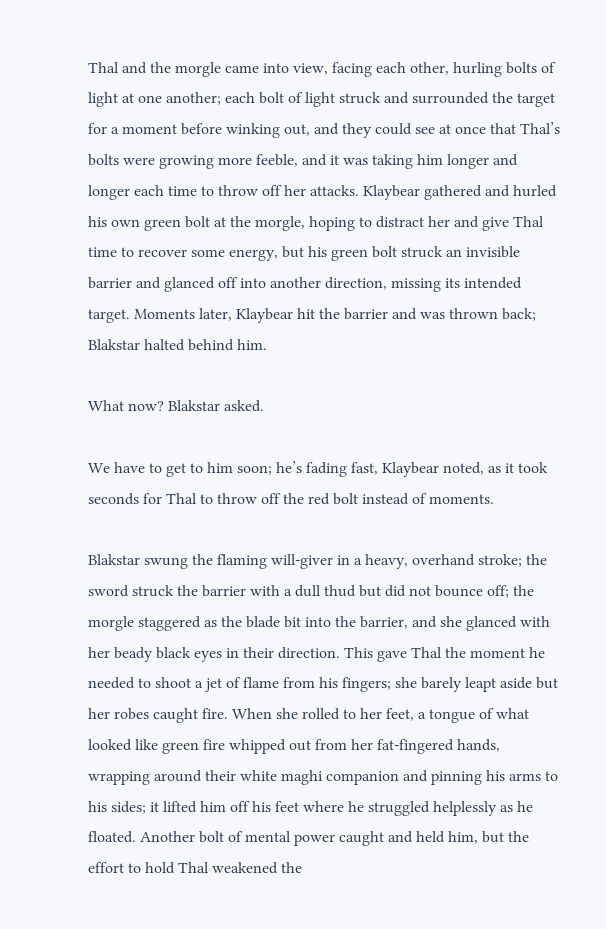Thal and the morgle came into view, facing each other, hurling bolts of light at one another; each bolt of light struck and surrounded the target for a moment before winking out, and they could see at once that Thal’s bolts were growing more feeble, and it was taking him longer and longer each time to throw off her attacks. Klaybear gathered and hurled his own green bolt at the morgle, hoping to distract her and give Thal time to recover some energy, but his green bolt struck an invisible barrier and glanced off into another direction, missing its intended target. Moments later, Klaybear hit the barrier and was thrown back; Blakstar halted behind him.

What now? Blakstar asked.

We have to get to him soon; he’s fading fast, Klaybear noted, as it took seconds for Thal to throw off the red bolt instead of moments.

Blakstar swung the flaming will-giver in a heavy, overhand stroke; the sword struck the barrier with a dull thud but did not bounce off; the morgle staggered as the blade bit into the barrier, and she glanced with her beady black eyes in their direction. This gave Thal the moment he needed to shoot a jet of flame from his fingers; she barely leapt aside but her robes caught fire. When she rolled to her feet, a tongue of what looked like green fire whipped out from her fat-fingered hands, wrapping around their white maghi companion and pinning his arms to his sides; it lifted him off his feet where he struggled helplessly as he floated. Another bolt of mental power caught and held him, but the effort to hold Thal weakened the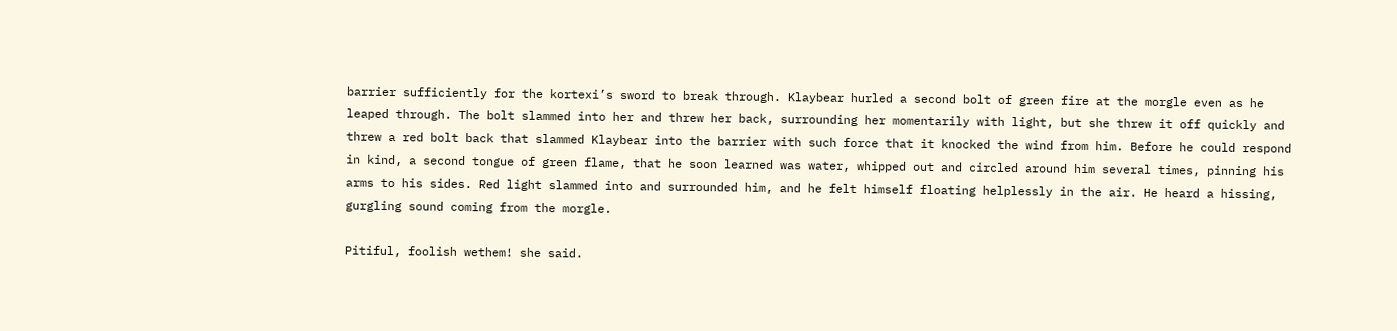barrier sufficiently for the kortexi’s sword to break through. Klaybear hurled a second bolt of green fire at the morgle even as he leaped through. The bolt slammed into her and threw her back, surrounding her momentarily with light, but she threw it off quickly and threw a red bolt back that slammed Klaybear into the barrier with such force that it knocked the wind from him. Before he could respond in kind, a second tongue of green flame, that he soon learned was water, whipped out and circled around him several times, pinning his arms to his sides. Red light slammed into and surrounded him, and he felt himself floating helplessly in the air. He heard a hissing, gurgling sound coming from the morgle.

Pitiful, foolish wethem! she said.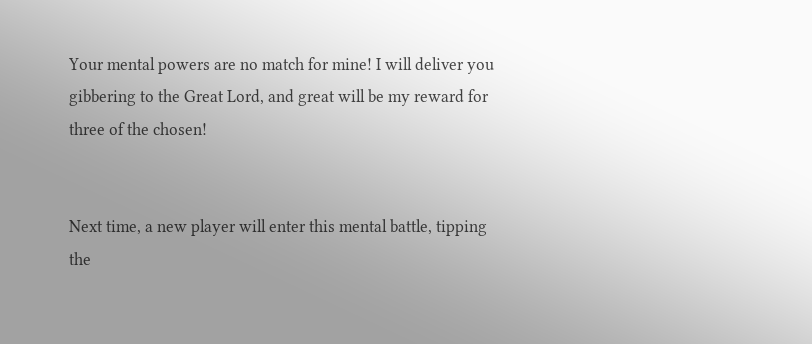Your mental powers are no match for mine! I will deliver you gibbering to the Great Lord, and great will be my reward for three of the chosen!


Next time, a new player will enter this mental battle, tipping the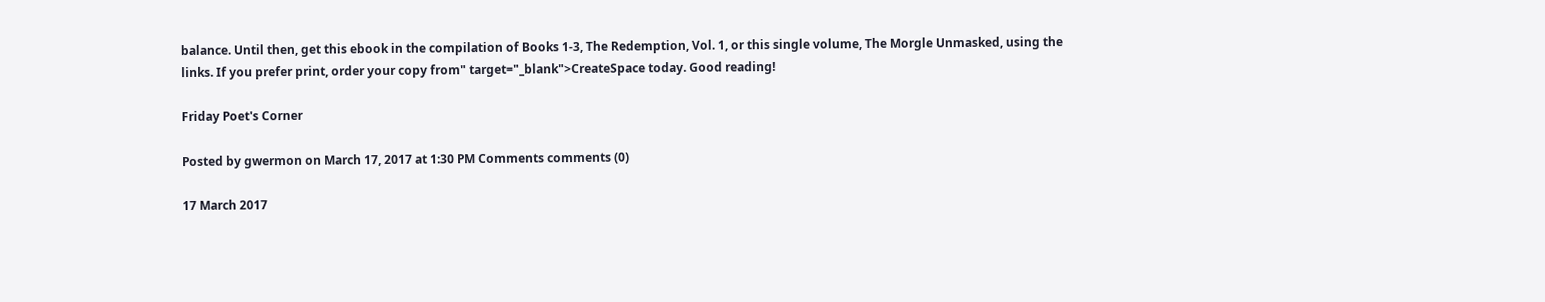balance. Until then, get this ebook in the compilation of Books 1-3, The Redemption, Vol. 1, or this single volume, The Morgle Unmasked, using the links. If you prefer print, order your copy from" target="_blank">CreateSpace today. Good reading!

Friday Poet's Corner

Posted by gwermon on March 17, 2017 at 1:30 PM Comments comments (0)

17 March 2017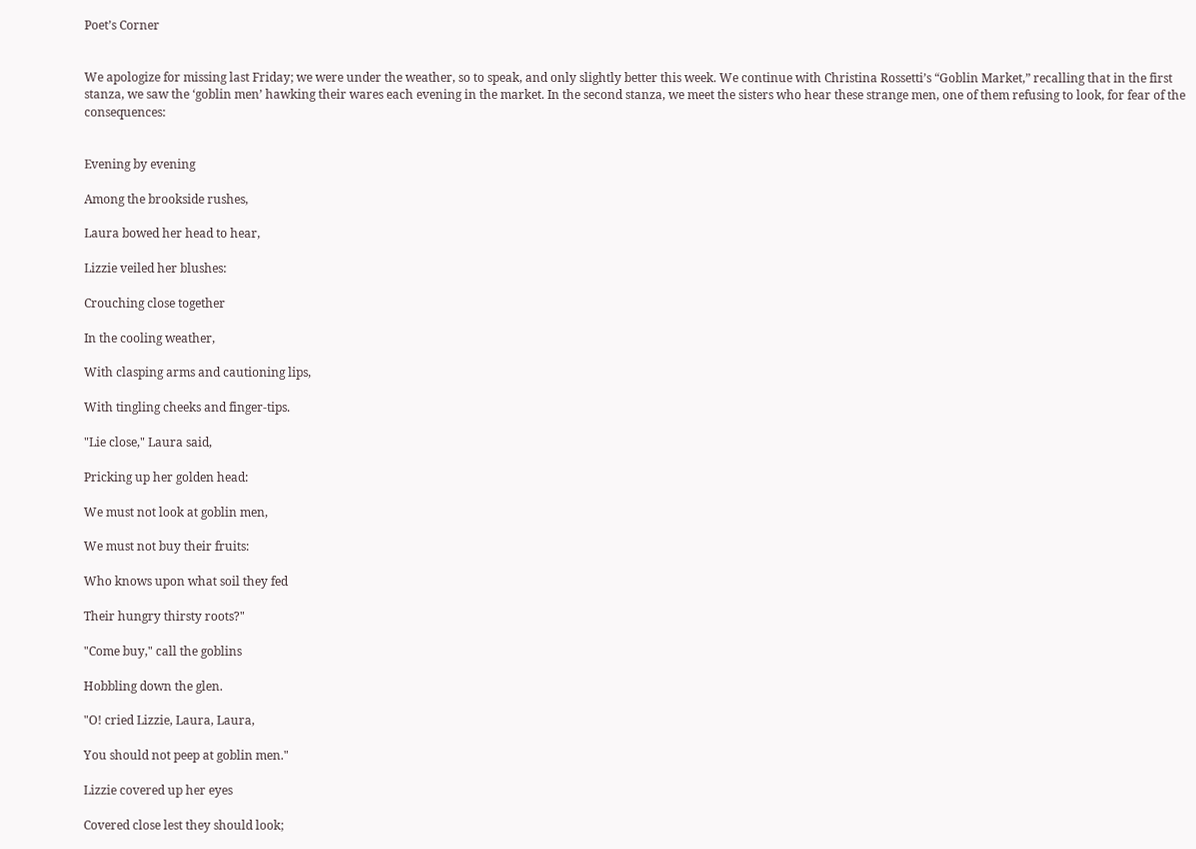Poet’s Corner


We apologize for missing last Friday; we were under the weather, so to speak, and only slightly better this week. We continue with Christina Rossetti’s “Goblin Market,” recalling that in the first stanza, we saw the ‘goblin men’ hawking their wares each evening in the market. In the second stanza, we meet the sisters who hear these strange men, one of them refusing to look, for fear of the consequences:


Evening by evening

Among the brookside rushes,

Laura bowed her head to hear,

Lizzie veiled her blushes:

Crouching close together

In the cooling weather,

With clasping arms and cautioning lips,

With tingling cheeks and finger-tips.

"Lie close," Laura said,

Pricking up her golden head:

We must not look at goblin men,

We must not buy their fruits:

Who knows upon what soil they fed

Their hungry thirsty roots?"

"Come buy," call the goblins

Hobbling down the glen.

"O! cried Lizzie, Laura, Laura,

You should not peep at goblin men."

Lizzie covered up her eyes

Covered close lest they should look;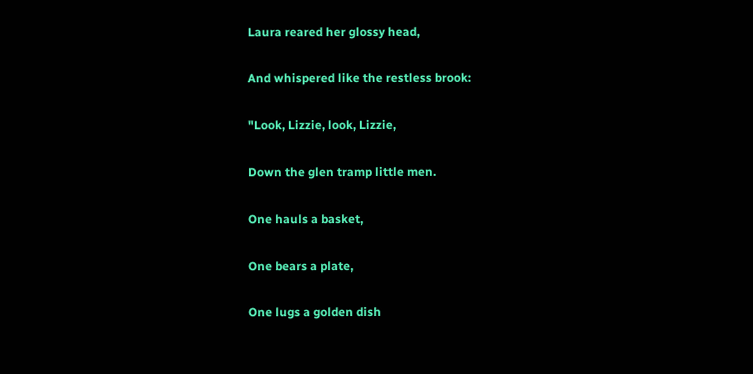Laura reared her glossy head,

And whispered like the restless brook:

"Look, Lizzie, look, Lizzie,

Down the glen tramp little men.

One hauls a basket,

One bears a plate,

One lugs a golden dish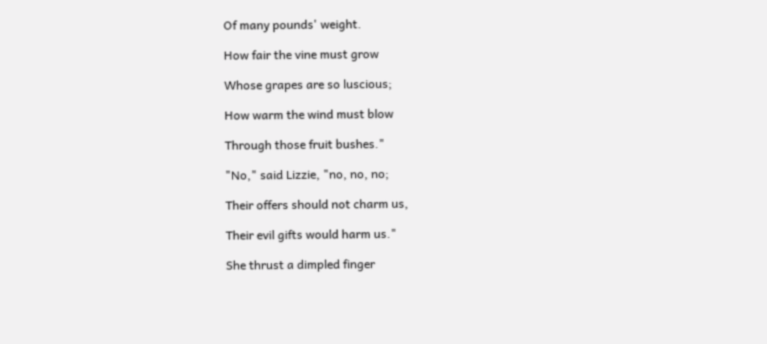Of many pounds' weight.

How fair the vine must grow

Whose grapes are so luscious;

How warm the wind must blow

Through those fruit bushes."

"No," said Lizzie, "no, no, no;

Their offers should not charm us,

Their evil gifts would harm us."

She thrust a dimpled finger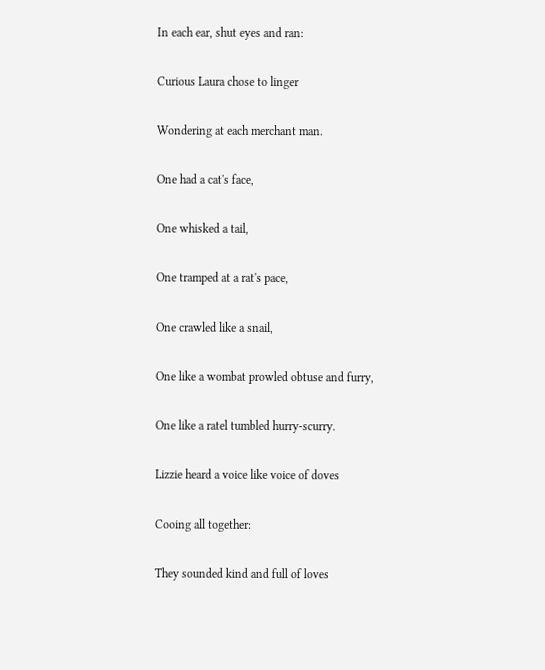In each ear, shut eyes and ran:

Curious Laura chose to linger

Wondering at each merchant man.

One had a cat's face,

One whisked a tail,

One tramped at a rat's pace,

One crawled like a snail,

One like a wombat prowled obtuse and furry,

One like a ratel tumbled hurry-scurry.

Lizzie heard a voice like voice of doves

Cooing all together:

They sounded kind and full of loves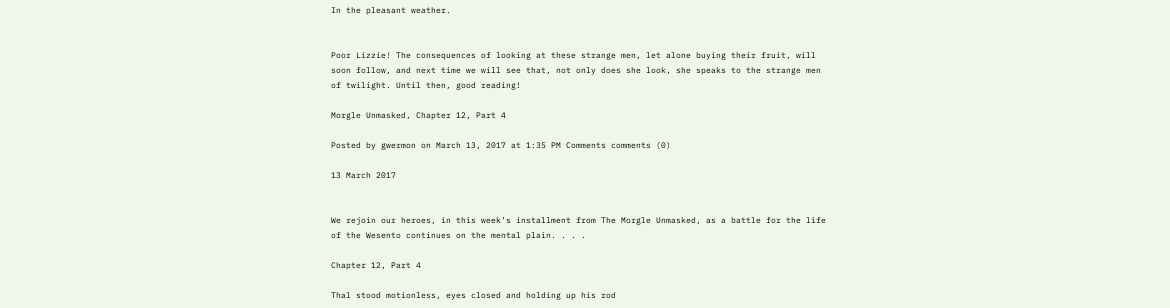In the pleasant weather.


Poor Lizzie! The consequences of looking at these strange men, let alone buying their fruit, will soon follow, and next time we will see that, not only does she look, she speaks to the strange men of twilight. Until then, good reading!

Morgle Unmasked, Chapter 12, Part 4

Posted by gwermon on March 13, 2017 at 1:35 PM Comments comments (0)

13 March 2017


We rejoin our heroes, in this week’s installment from The Morgle Unmasked, as a battle for the life of the Wesento continues on the mental plain. . . .

Chapter 12, Part 4

Thal stood motionless, eyes closed and holding up his rod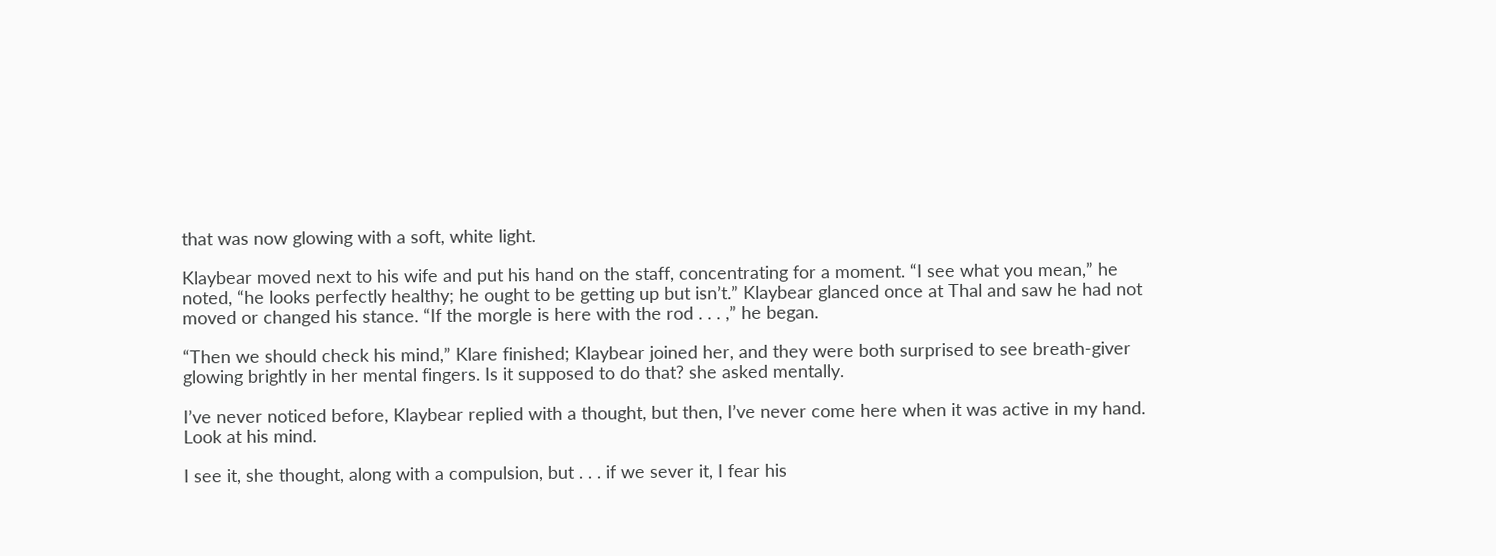that was now glowing with a soft, white light.

Klaybear moved next to his wife and put his hand on the staff, concentrating for a moment. “I see what you mean,” he noted, “he looks perfectly healthy; he ought to be getting up but isn’t.” Klaybear glanced once at Thal and saw he had not moved or changed his stance. “If the morgle is here with the rod . . . ,” he began.

“Then we should check his mind,” Klare finished; Klaybear joined her, and they were both surprised to see breath-giver glowing brightly in her mental fingers. Is it supposed to do that? she asked mentally.

I’ve never noticed before, Klaybear replied with a thought, but then, I’ve never come here when it was active in my hand. Look at his mind.

I see it, she thought, along with a compulsion, but . . . if we sever it, I fear his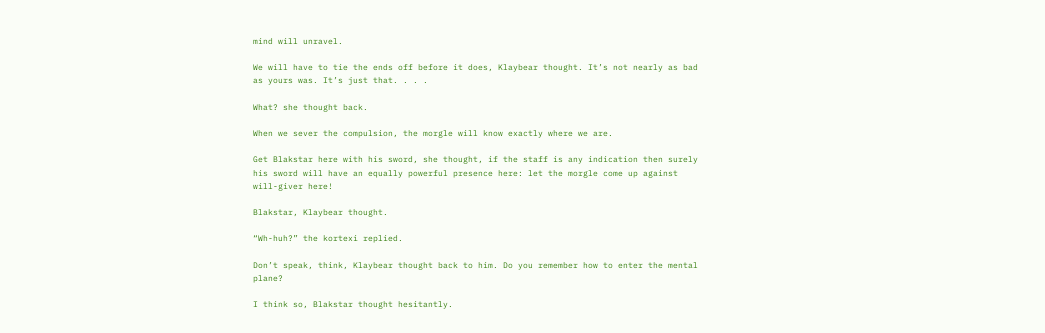mind will unravel.

We will have to tie the ends off before it does, Klaybear thought. It’s not nearly as bad as yours was. It’s just that. . . .

What? she thought back.

When we sever the compulsion, the morgle will know exactly where we are.

Get Blakstar here with his sword, she thought, if the staff is any indication then surely his sword will have an equally powerful presence here: let the morgle come up against will-giver here!

Blakstar, Klaybear thought.

“Wh-huh?” the kortexi replied.

Don’t speak, think, Klaybear thought back to him. Do you remember how to enter the mental plane?

I think so, Blakstar thought hesitantly.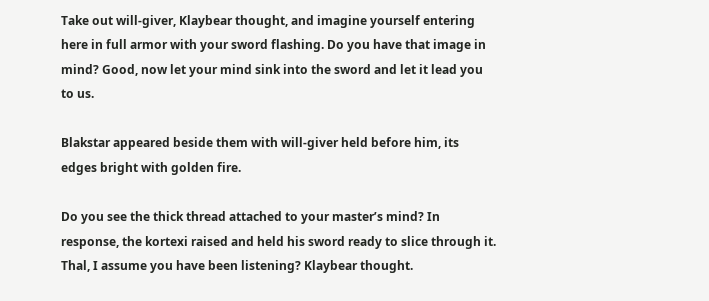Take out will-giver, Klaybear thought, and imagine yourself entering here in full armor with your sword flashing. Do you have that image in mind? Good, now let your mind sink into the sword and let it lead you to us.

Blakstar appeared beside them with will-giver held before him, its edges bright with golden fire.

Do you see the thick thread attached to your master’s mind? In response, the kortexi raised and held his sword ready to slice through it. Thal, I assume you have been listening? Klaybear thought.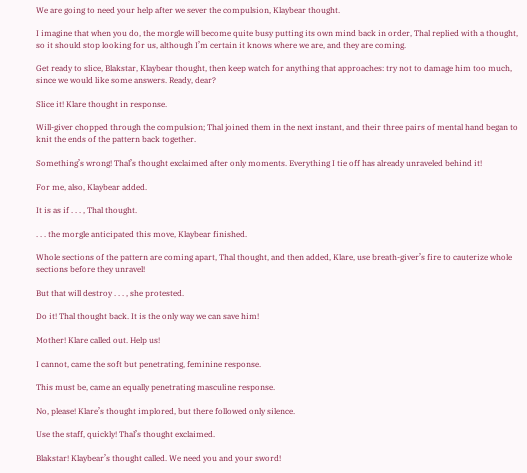We are going to need your help after we sever the compulsion, Klaybear thought.

I imagine that when you do, the morgle will become quite busy putting its own mind back in order, Thal replied with a thought, so it should stop looking for us, although I’m certain it knows where we are, and they are coming.

Get ready to slice, Blakstar, Klaybear thought, then keep watch for anything that approaches: try not to damage him too much, since we would like some answers. Ready, dear?

Slice it! Klare thought in response.

Will-giver chopped through the compulsion; Thal joined them in the next instant, and their three pairs of mental hand began to knit the ends of the pattern back together.

Something’s wrong! Thal’s thought exclaimed after only moments. Everything I tie off has already unraveled behind it!

For me, also, Klaybear added.

It is as if . . . , Thal thought.

. . . the morgle anticipated this move, Klaybear finished.

Whole sections of the pattern are coming apart, Thal thought, and then added, Klare, use breath-giver’s fire to cauterize whole sections before they unravel!

But that will destroy . . . , she protested.

Do it! Thal thought back. It is the only way we can save him!

Mother! Klare called out. Help us!

I cannot, came the soft but penetrating, feminine response.

This must be, came an equally penetrating masculine response.

No, please! Klare’s thought implored, but there followed only silence.

Use the staff, quickly! Thal’s thought exclaimed.

Blakstar! Klaybear’s thought called. We need you and your sword!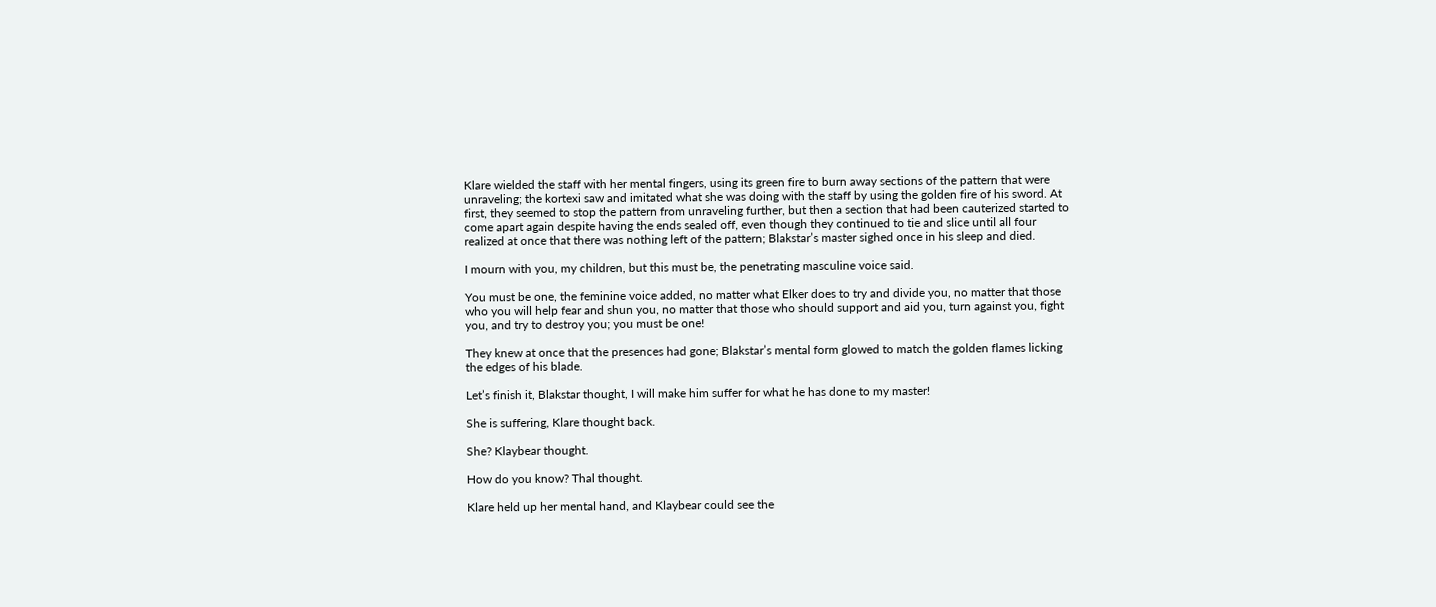Klare wielded the staff with her mental fingers, using its green fire to burn away sections of the pattern that were unraveling; the kortexi saw and imitated what she was doing with the staff by using the golden fire of his sword. At first, they seemed to stop the pattern from unraveling further, but then a section that had been cauterized started to come apart again despite having the ends sealed off, even though they continued to tie and slice until all four realized at once that there was nothing left of the pattern; Blakstar’s master sighed once in his sleep and died.

I mourn with you, my children, but this must be, the penetrating masculine voice said.

You must be one, the feminine voice added, no matter what Elker does to try and divide you, no matter that those who you will help fear and shun you, no matter that those who should support and aid you, turn against you, fight you, and try to destroy you; you must be one!

They knew at once that the presences had gone; Blakstar’s mental form glowed to match the golden flames licking the edges of his blade.

Let’s finish it, Blakstar thought, I will make him suffer for what he has done to my master!

She is suffering, Klare thought back.

She? Klaybear thought.

How do you know? Thal thought.

Klare held up her mental hand, and Klaybear could see the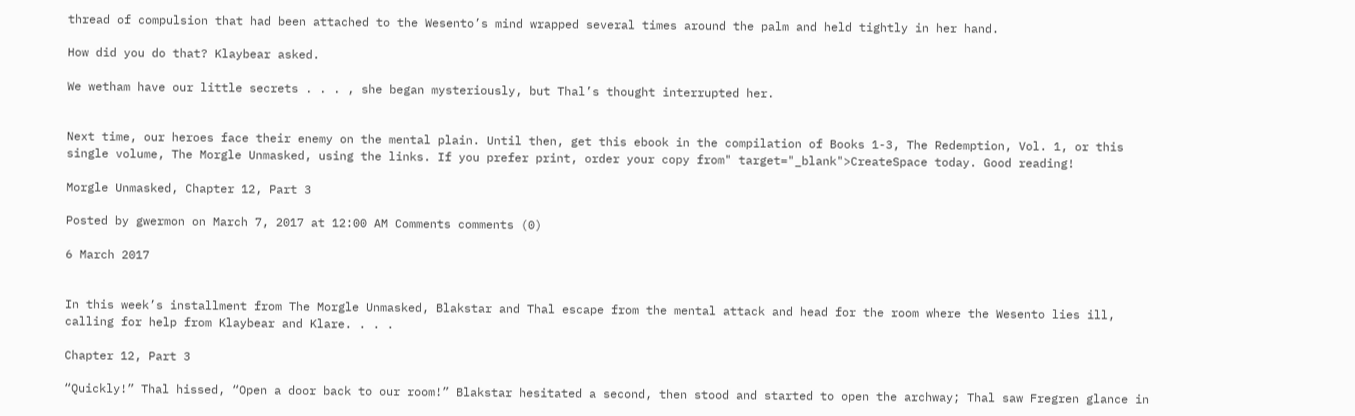thread of compulsion that had been attached to the Wesento’s mind wrapped several times around the palm and held tightly in her hand.

How did you do that? Klaybear asked.

We wetham have our little secrets . . . , she began mysteriously, but Thal’s thought interrupted her.


Next time, our heroes face their enemy on the mental plain. Until then, get this ebook in the compilation of Books 1-3, The Redemption, Vol. 1, or this single volume, The Morgle Unmasked, using the links. If you prefer print, order your copy from" target="_blank">CreateSpace today. Good reading!

Morgle Unmasked, Chapter 12, Part 3

Posted by gwermon on March 7, 2017 at 12:00 AM Comments comments (0)

6 March 2017


In this week’s installment from The Morgle Unmasked, Blakstar and Thal escape from the mental attack and head for the room where the Wesento lies ill, calling for help from Klaybear and Klare. . . .

Chapter 12, Part 3

“Quickly!” Thal hissed, “Open a door back to our room!” Blakstar hesitated a second, then stood and started to open the archway; Thal saw Fregren glance in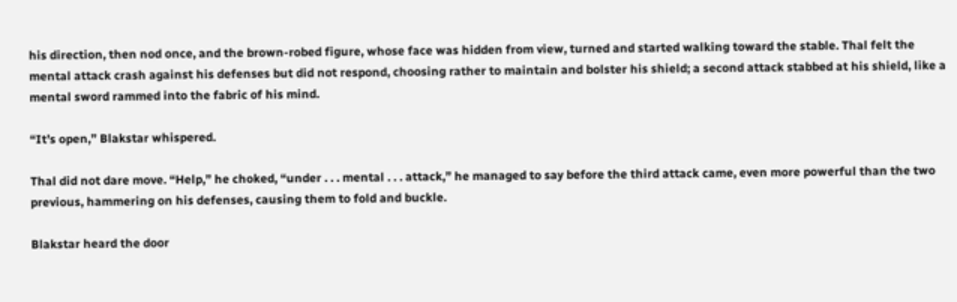his direction, then nod once, and the brown-robed figure, whose face was hidden from view, turned and started walking toward the stable. Thal felt the mental attack crash against his defenses but did not respond, choosing rather to maintain and bolster his shield; a second attack stabbed at his shield, like a mental sword rammed into the fabric of his mind.

“It’s open,” Blakstar whispered.

Thal did not dare move. “Help,” he choked, “under . . . mental . . . attack,” he managed to say before the third attack came, even more powerful than the two previous, hammering on his defenses, causing them to fold and buckle.

Blakstar heard the door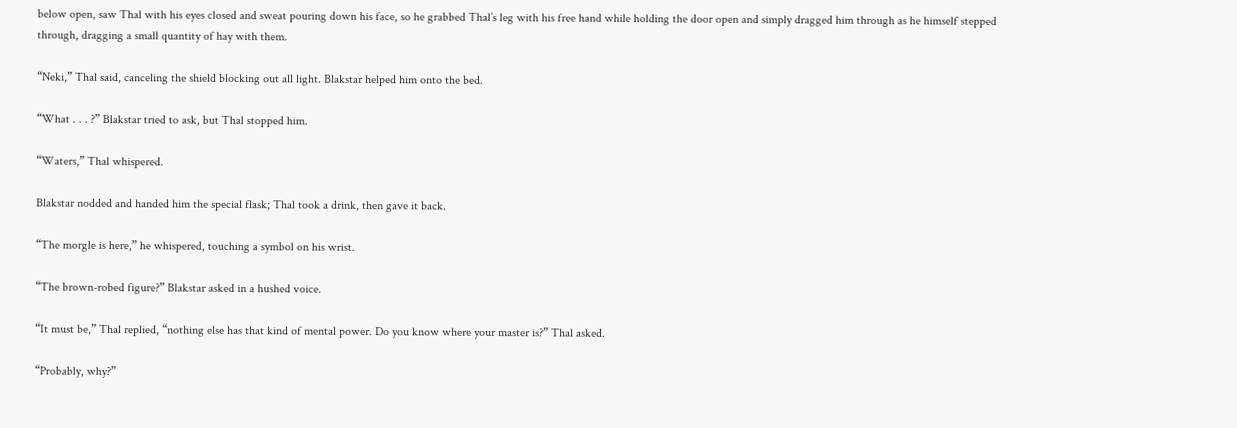below open, saw Thal with his eyes closed and sweat pouring down his face, so he grabbed Thal’s leg with his free hand while holding the door open and simply dragged him through as he himself stepped through, dragging a small quantity of hay with them.

“Neki,” Thal said, canceling the shield blocking out all light. Blakstar helped him onto the bed.

“What . . . ?” Blakstar tried to ask, but Thal stopped him.

“Waters,” Thal whispered.

Blakstar nodded and handed him the special flask; Thal took a drink, then gave it back.

“The morgle is here,” he whispered, touching a symbol on his wrist.

“The brown-robed figure?” Blakstar asked in a hushed voice.

“It must be,” Thal replied, “nothing else has that kind of mental power. Do you know where your master is?” Thal asked.

“Probably, why?”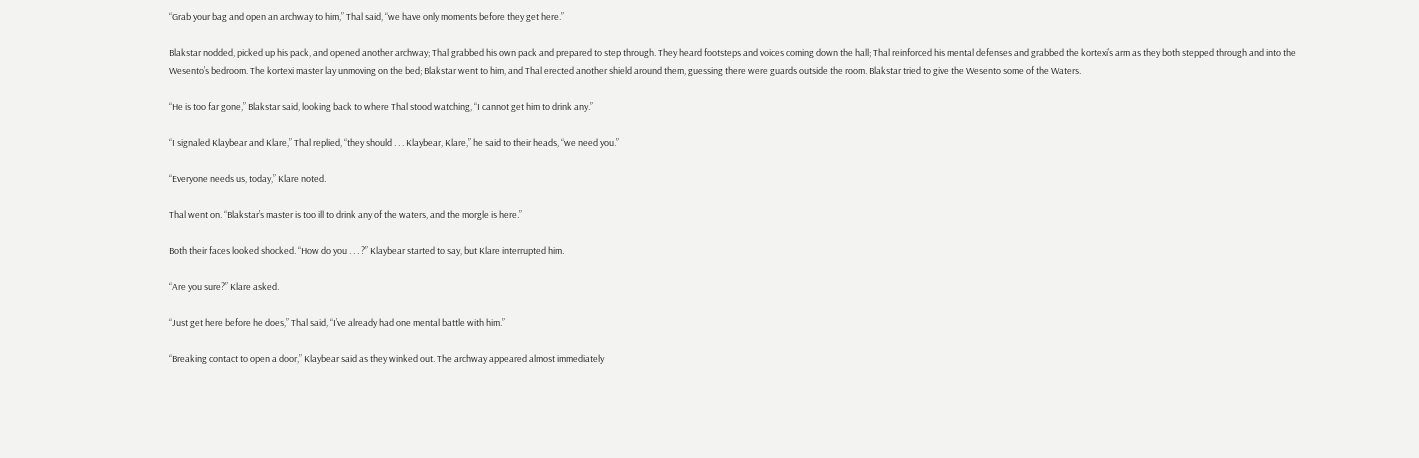“Grab your bag and open an archway to him,” Thal said, “we have only moments before they get here.”

Blakstar nodded, picked up his pack, and opened another archway; Thal grabbed his own pack and prepared to step through. They heard footsteps and voices coming down the hall; Thal reinforced his mental defenses and grabbed the kortexi’s arm as they both stepped through and into the Wesento’s bedroom. The kortexi master lay unmoving on the bed; Blakstar went to him, and Thal erected another shield around them, guessing there were guards outside the room. Blakstar tried to give the Wesento some of the Waters.

“He is too far gone,” Blakstar said, looking back to where Thal stood watching, “I cannot get him to drink any.”

“I signaled Klaybear and Klare,” Thal replied, “they should . . . Klaybear, Klare,” he said to their heads, “we need you.”

“Everyone needs us, today,” Klare noted.

Thal went on. “Blakstar’s master is too ill to drink any of the waters, and the morgle is here.”

Both their faces looked shocked. “How do you . . . ?” Klaybear started to say, but Klare interrupted him.

“Are you sure?” Klare asked.

“Just get here before he does,” Thal said, “I’ve already had one mental battle with him.”

“Breaking contact to open a door,” Klaybear said as they winked out. The archway appeared almost immediately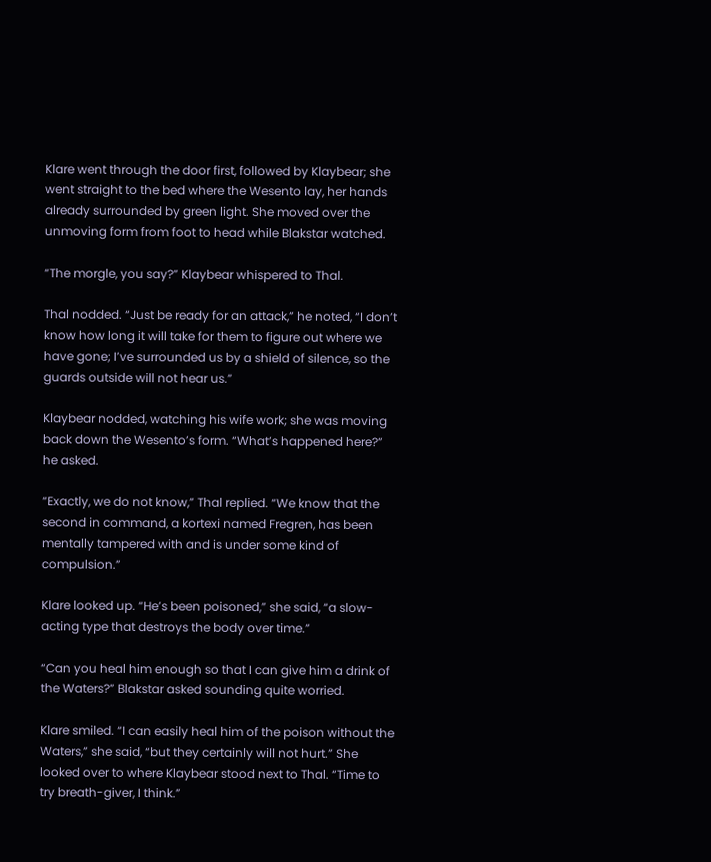Klare went through the door first, followed by Klaybear; she went straight to the bed where the Wesento lay, her hands already surrounded by green light. She moved over the unmoving form from foot to head while Blakstar watched.

“The morgle, you say?” Klaybear whispered to Thal.

Thal nodded. “Just be ready for an attack,” he noted, “I don’t know how long it will take for them to figure out where we have gone; I’ve surrounded us by a shield of silence, so the guards outside will not hear us.”

Klaybear nodded, watching his wife work; she was moving back down the Wesento’s form. “What’s happened here?” he asked.

“Exactly, we do not know,” Thal replied. “We know that the second in command, a kortexi named Fregren, has been mentally tampered with and is under some kind of compulsion.”

Klare looked up. “He’s been poisoned,” she said, “a slow-acting type that destroys the body over time.”

“Can you heal him enough so that I can give him a drink of the Waters?” Blakstar asked sounding quite worried.

Klare smiled. “I can easily heal him of the poison without the Waters,” she said, “but they certainly will not hurt.” She looked over to where Klaybear stood next to Thal. “Time to try breath-giver, I think.”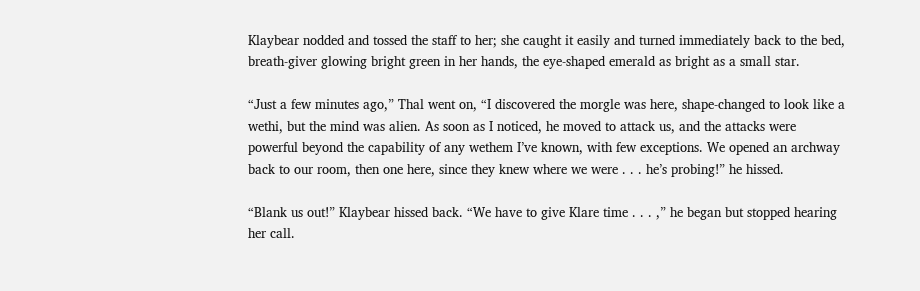Klaybear nodded and tossed the staff to her; she caught it easily and turned immediately back to the bed, breath-giver glowing bright green in her hands, the eye-shaped emerald as bright as a small star.

“Just a few minutes ago,” Thal went on, “I discovered the morgle was here, shape-changed to look like a wethi, but the mind was alien. As soon as I noticed, he moved to attack us, and the attacks were powerful beyond the capability of any wethem I’ve known, with few exceptions. We opened an archway back to our room, then one here, since they knew where we were . . . he’s probing!” he hissed.

“Blank us out!” Klaybear hissed back. “We have to give Klare time . . . ,” he began but stopped hearing her call.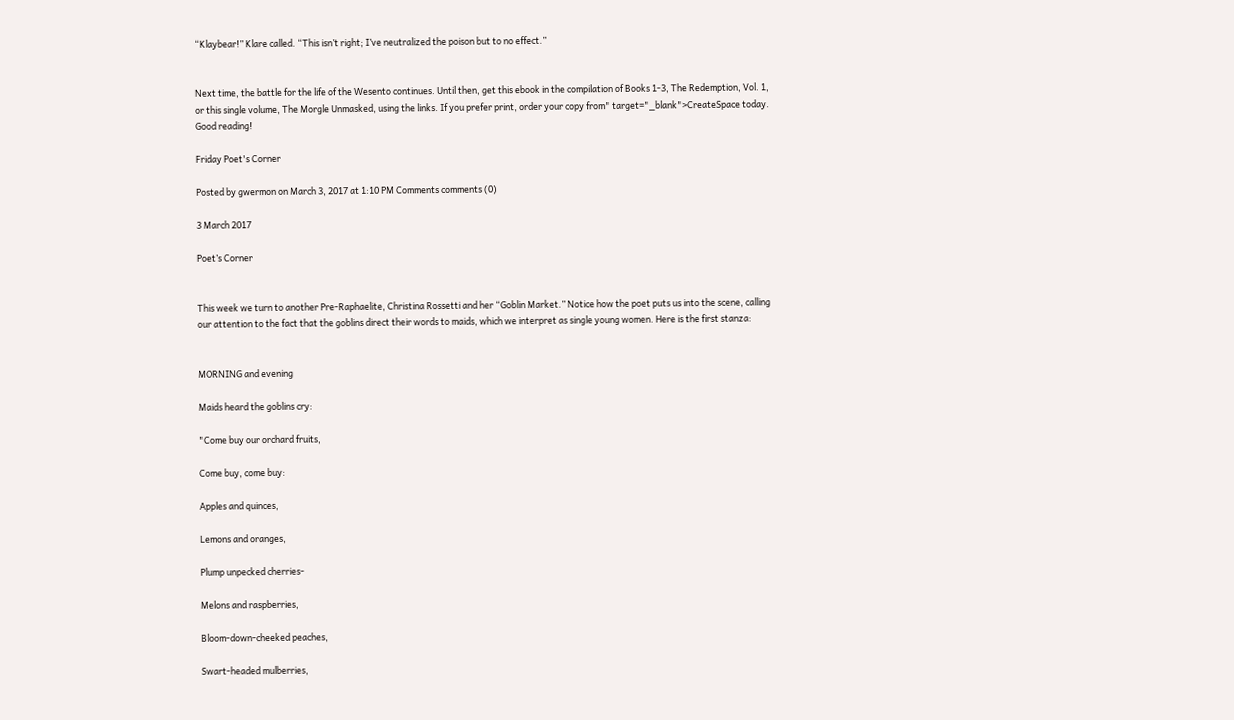“Klaybear!” Klare called. “This isn’t right; I’ve neutralized the poison but to no effect.”


Next time, the battle for the life of the Wesento continues. Until then, get this ebook in the compilation of Books 1-3, The Redemption, Vol. 1, or this single volume, The Morgle Unmasked, using the links. If you prefer print, order your copy from" target="_blank">CreateSpace today. Good reading!

Friday Poet's Corner

Posted by gwermon on March 3, 2017 at 1:10 PM Comments comments (0)

3 March 2017

Poet’s Corner


This week we turn to another Pre-Raphaelite, Christina Rossetti and her “Goblin Market.” Notice how the poet puts us into the scene, calling our attention to the fact that the goblins direct their words to maids, which we interpret as single young women. Here is the first stanza:


MORNING and evening

Maids heard the goblins cry:

"Come buy our orchard fruits,

Come buy, come buy:

Apples and quinces,

Lemons and oranges,

Plump unpecked cherries-

Melons and raspberries,

Bloom-down-cheeked peaches,

Swart-headed mulberries,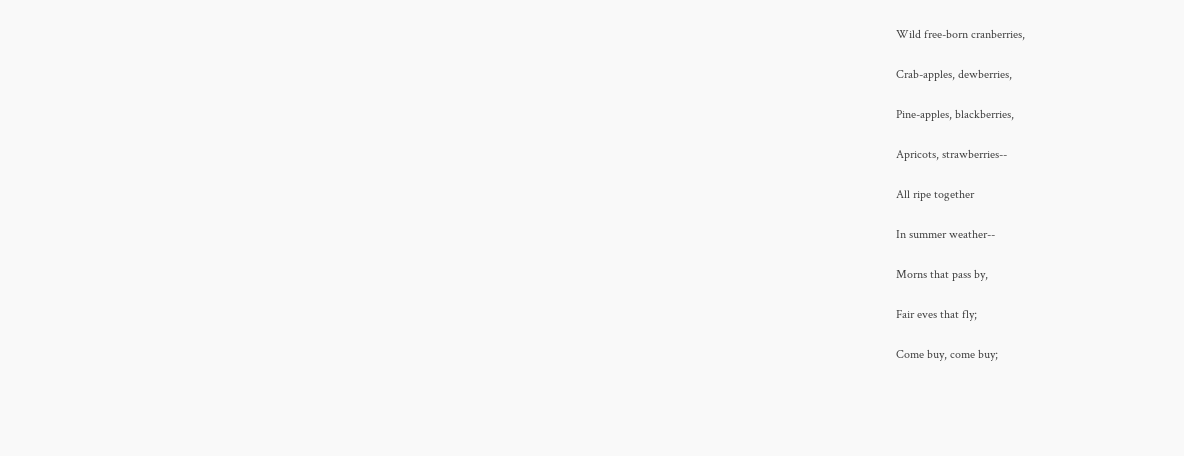Wild free-born cranberries,

Crab-apples, dewberries,

Pine-apples, blackberries,

Apricots, strawberries--

All ripe together

In summer weather--

Morns that pass by,

Fair eves that fly;

Come buy, come buy;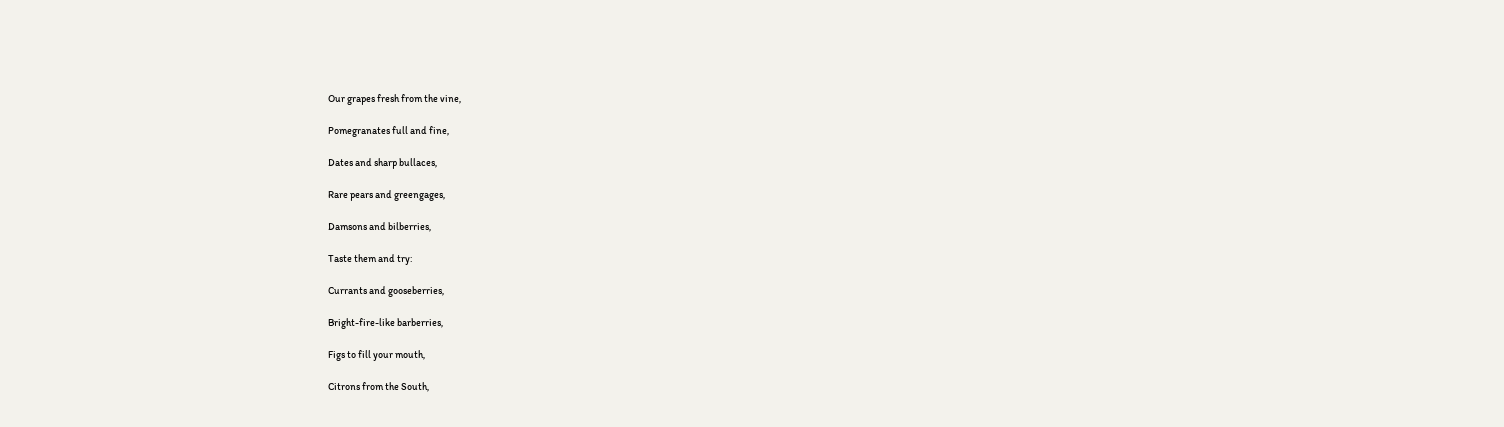Our grapes fresh from the vine,

Pomegranates full and fine,

Dates and sharp bullaces,

Rare pears and greengages,

Damsons and bilberries,

Taste them and try:

Currants and gooseberries,

Bright-fire-like barberries,

Figs to fill your mouth,

Citrons from the South,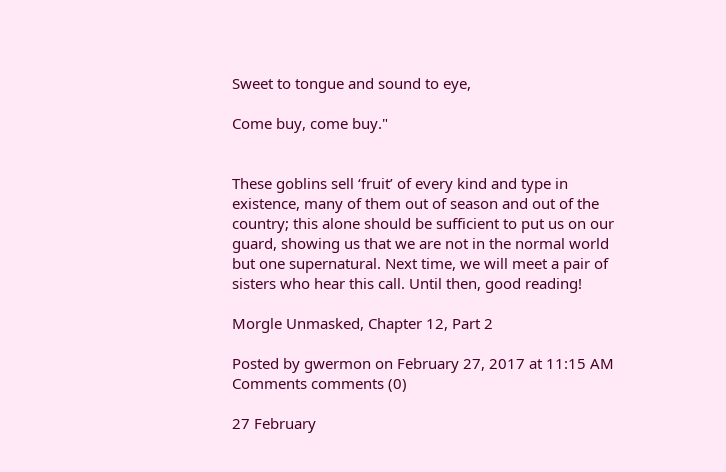Sweet to tongue and sound to eye,

Come buy, come buy."


These goblins sell ‘fruit’ of every kind and type in existence, many of them out of season and out of the country; this alone should be sufficient to put us on our guard, showing us that we are not in the normal world but one supernatural. Next time, we will meet a pair of sisters who hear this call. Until then, good reading!

Morgle Unmasked, Chapter 12, Part 2

Posted by gwermon on February 27, 2017 at 11:15 AM Comments comments (0)

27 February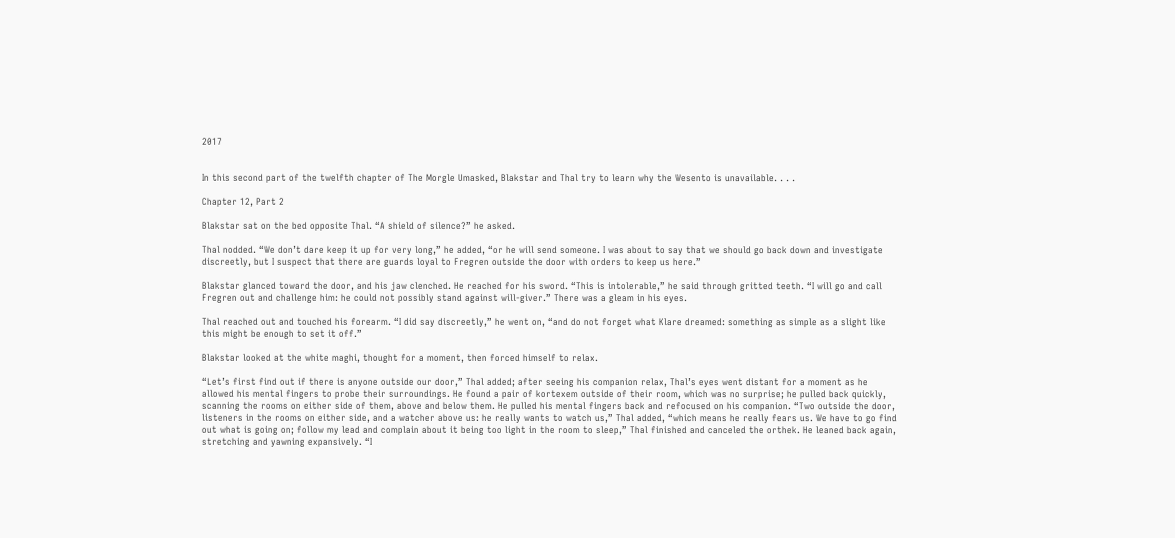2017


In this second part of the twelfth chapter of The Morgle Umasked, Blakstar and Thal try to learn why the Wesento is unavailable. . . .

Chapter 12, Part 2

Blakstar sat on the bed opposite Thal. “A shield of silence?” he asked.

Thal nodded. “We don’t dare keep it up for very long,” he added, “or he will send someone. I was about to say that we should go back down and investigate discreetly, but I suspect that there are guards loyal to Fregren outside the door with orders to keep us here.”

Blakstar glanced toward the door, and his jaw clenched. He reached for his sword. “This is intolerable,” he said through gritted teeth. “I will go and call Fregren out and challenge him: he could not possibly stand against will-giver.” There was a gleam in his eyes.

Thal reached out and touched his forearm. “I did say discreetly,” he went on, “and do not forget what Klare dreamed: something as simple as a slight like this might be enough to set it off.”

Blakstar looked at the white maghi, thought for a moment, then forced himself to relax.

“Let’s first find out if there is anyone outside our door,” Thal added; after seeing his companion relax, Thal’s eyes went distant for a moment as he allowed his mental fingers to probe their surroundings. He found a pair of kortexem outside of their room, which was no surprise; he pulled back quickly, scanning the rooms on either side of them, above and below them. He pulled his mental fingers back and refocused on his companion. “Two outside the door, listeners in the rooms on either side, and a watcher above us: he really wants to watch us,” Thal added, “which means he really fears us. We have to go find out what is going on; follow my lead and complain about it being too light in the room to sleep,” Thal finished and canceled the orthek. He leaned back again, stretching and yawning expansively. “I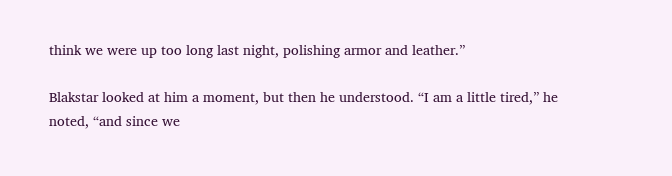think we were up too long last night, polishing armor and leather.”

Blakstar looked at him a moment, but then he understood. “I am a little tired,” he noted, “and since we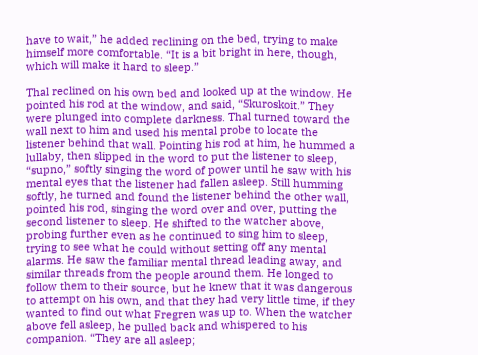have to wait,” he added reclining on the bed, trying to make himself more comfortable. “It is a bit bright in here, though, which will make it hard to sleep.”

Thal reclined on his own bed and looked up at the window. He pointed his rod at the window, and said, “Skuroskoit.” They were plunged into complete darkness. Thal turned toward the wall next to him and used his mental probe to locate the listener behind that wall. Pointing his rod at him, he hummed a lullaby, then slipped in the word to put the listener to sleep, “supno,” softly singing the word of power until he saw with his mental eyes that the listener had fallen asleep. Still humming softly, he turned and found the listener behind the other wall, pointed his rod, singing the word over and over, putting the second listener to sleep. He shifted to the watcher above, probing further even as he continued to sing him to sleep, trying to see what he could without setting off any mental alarms. He saw the familiar mental thread leading away, and similar threads from the people around them. He longed to follow them to their source, but he knew that it was dangerous to attempt on his own, and that they had very little time, if they wanted to find out what Fregren was up to. When the watcher above fell asleep, he pulled back and whispered to his companion. “They are all asleep;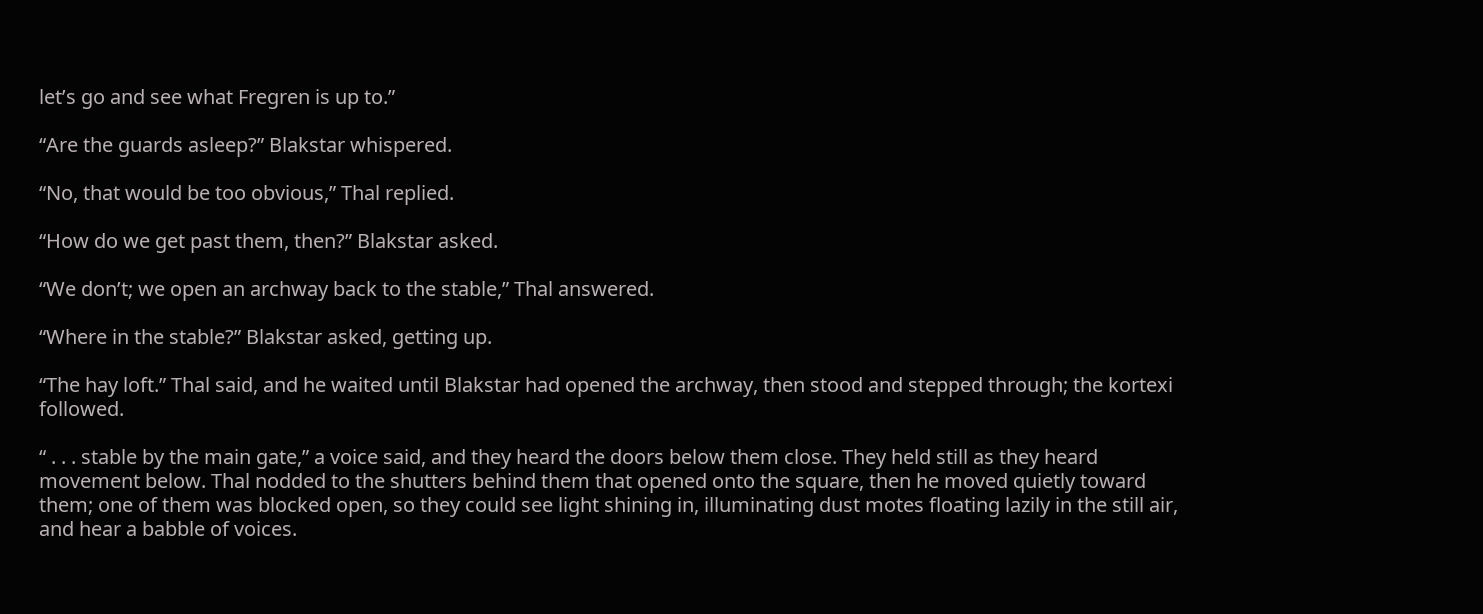let’s go and see what Fregren is up to.”

“Are the guards asleep?” Blakstar whispered.

“No, that would be too obvious,” Thal replied.

“How do we get past them, then?” Blakstar asked.

“We don’t; we open an archway back to the stable,” Thal answered.

“Where in the stable?” Blakstar asked, getting up.

“The hay loft.” Thal said, and he waited until Blakstar had opened the archway, then stood and stepped through; the kortexi followed.

“ . . . stable by the main gate,” a voice said, and they heard the doors below them close. They held still as they heard movement below. Thal nodded to the shutters behind them that opened onto the square, then he moved quietly toward them; one of them was blocked open, so they could see light shining in, illuminating dust motes floating lazily in the still air, and hear a babble of voices.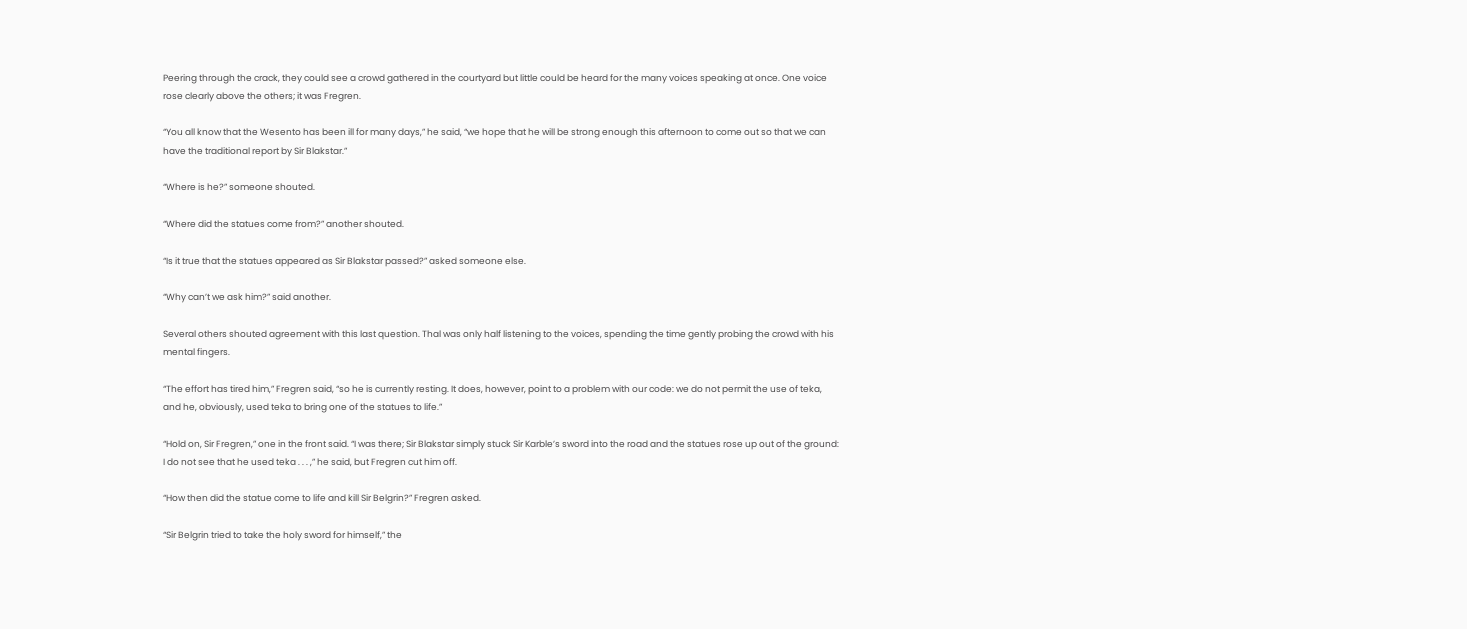Peering through the crack, they could see a crowd gathered in the courtyard but little could be heard for the many voices speaking at once. One voice rose clearly above the others; it was Fregren.

“You all know that the Wesento has been ill for many days,” he said, “we hope that he will be strong enough this afternoon to come out so that we can have the traditional report by Sir Blakstar.”

“Where is he?” someone shouted.

“Where did the statues come from?” another shouted.

“Is it true that the statues appeared as Sir Blakstar passed?” asked someone else.

“Why can’t we ask him?” said another.

Several others shouted agreement with this last question. Thal was only half listening to the voices, spending the time gently probing the crowd with his mental fingers.

“The effort has tired him,” Fregren said, “so he is currently resting. It does, however, point to a problem with our code: we do not permit the use of teka, and he, obviously, used teka to bring one of the statues to life.”

“Hold on, Sir Fregren,” one in the front said. “I was there; Sir Blakstar simply stuck Sir Karble’s sword into the road and the statues rose up out of the ground: I do not see that he used teka . . . ,” he said, but Fregren cut him off.

“How then did the statue come to life and kill Sir Belgrin?” Fregren asked.

“Sir Belgrin tried to take the holy sword for himself,” the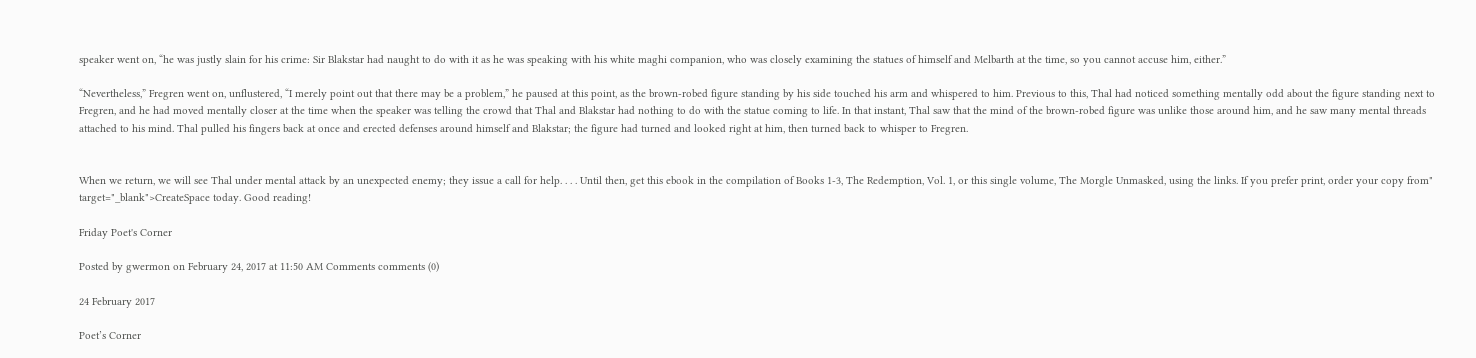speaker went on, “he was justly slain for his crime: Sir Blakstar had naught to do with it as he was speaking with his white maghi companion, who was closely examining the statues of himself and Melbarth at the time, so you cannot accuse him, either.”

“Nevertheless,” Fregren went on, unflustered, “I merely point out that there may be a problem,” he paused at this point, as the brown-robed figure standing by his side touched his arm and whispered to him. Previous to this, Thal had noticed something mentally odd about the figure standing next to Fregren, and he had moved mentally closer at the time when the speaker was telling the crowd that Thal and Blakstar had nothing to do with the statue coming to life. In that instant, Thal saw that the mind of the brown-robed figure was unlike those around him, and he saw many mental threads attached to his mind. Thal pulled his fingers back at once and erected defenses around himself and Blakstar; the figure had turned and looked right at him, then turned back to whisper to Fregren.


When we return, we will see Thal under mental attack by an unexpected enemy; they issue a call for help. . . . Until then, get this ebook in the compilation of Books 1-3, The Redemption, Vol. 1, or this single volume, The Morgle Unmasked, using the links. If you prefer print, order your copy from" target="_blank">CreateSpace today. Good reading!

Friday Poet's Corner

Posted by gwermon on February 24, 2017 at 11:50 AM Comments comments (0)

24 February 2017

Poet’s Corner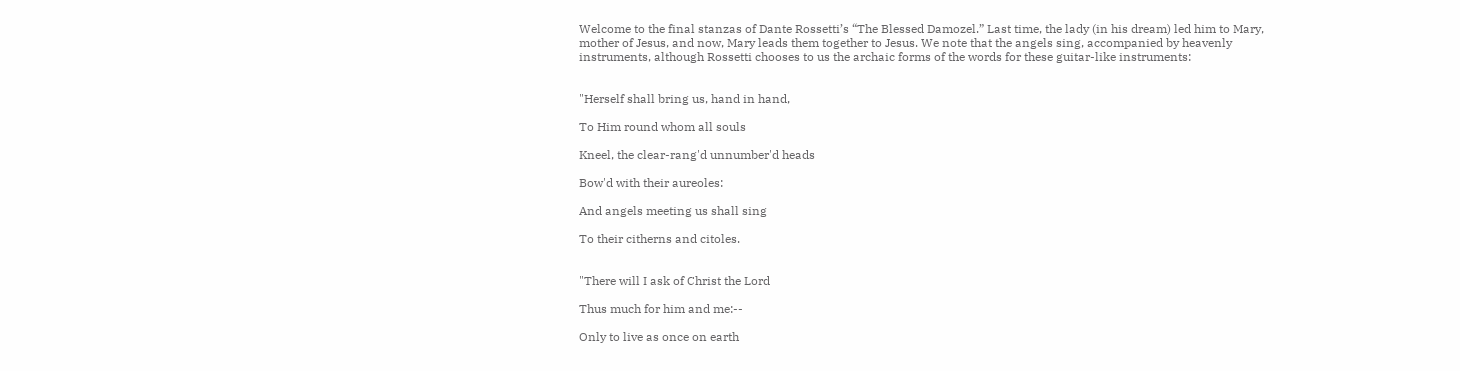Welcome to the final stanzas of Dante Rossetti’s “The Blessed Damozel.” Last time, the lady (in his dream) led him to Mary, mother of Jesus, and now, Mary leads them together to Jesus. We note that the angels sing, accompanied by heavenly instruments, although Rossetti chooses to us the archaic forms of the words for these guitar-like instruments:


"Herself shall bring us, hand in hand,

To Him round whom all souls

Kneel, the clear-rang'd unnumber'd heads

Bow'd with their aureoles:

And angels meeting us shall sing

To their citherns and citoles.


"There will I ask of Christ the Lord

Thus much for him and me:--

Only to live as once on earth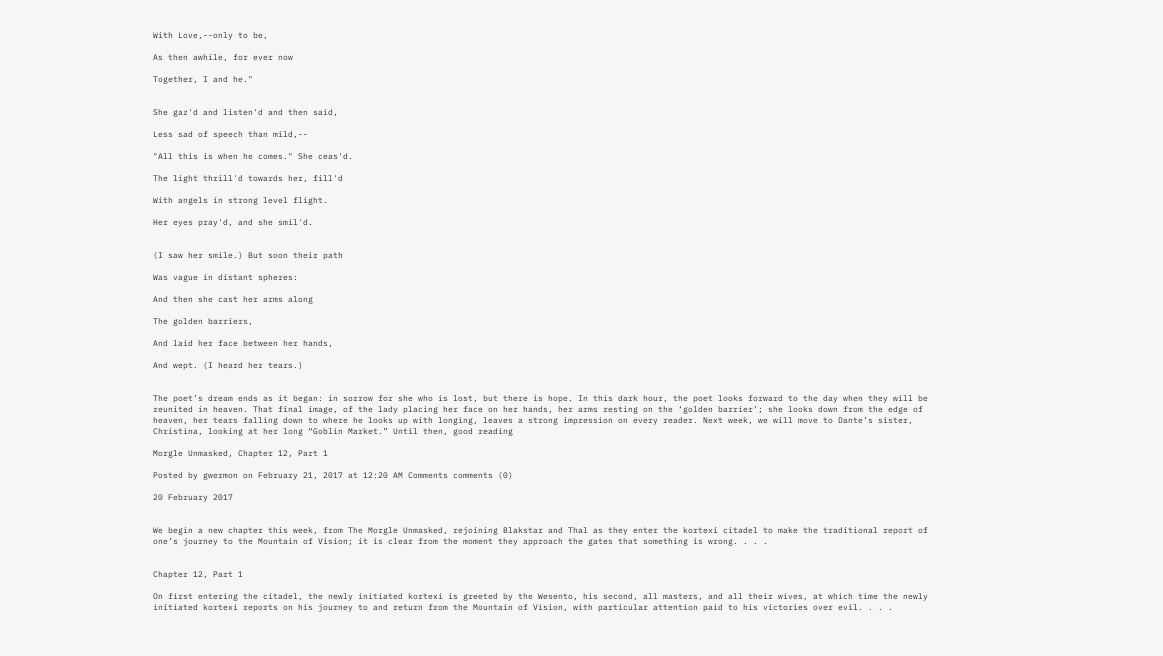With Love,--only to be,

As then awhile, for ever now

Together, I and he."


She gaz'd and listen'd and then said,

Less sad of speech than mild,--

"All this is when he comes." She ceas'd.

The light thrill'd towards her, fill'd

With angels in strong level flight.

Her eyes pray'd, and she smil'd.


(I saw her smile.) But soon their path

Was vague in distant spheres:

And then she cast her arms along

The golden barriers,

And laid her face between her hands,

And wept. (I heard her tears.)


The poet’s dream ends as it began: in sorrow for she who is lost, but there is hope. In this dark hour, the poet looks forward to the day when they will be reunited in heaven. That final image, of the lady placing her face on her hands, her arms resting on the ‘golden barrier’; she looks down from the edge of heaven, her tears falling down to where he looks up with longing, leaves a strong impression on every reader. Next week, we will move to Dante’s sister, Christina, looking at her long “Goblin Market.” Until then, good reading

Morgle Unmasked, Chapter 12, Part 1

Posted by gwermon on February 21, 2017 at 12:20 AM Comments comments (0)

20 February 2017


We begin a new chapter this week, from The Morgle Unmasked, rejoining Blakstar and Thal as they enter the kortexi citadel to make the traditional report of one’s journey to the Mountain of Vision; it is clear from the moment they approach the gates that something is wrong. . . .


Chapter 12, Part 1

On first entering the citadel, the newly initiated kortexi is greeted by the Wesento, his second, all masters, and all their wives, at which time the newly initiated kortexi reports on his journey to and return from the Mountain of Vision, with particular attention paid to his victories over evil. . . .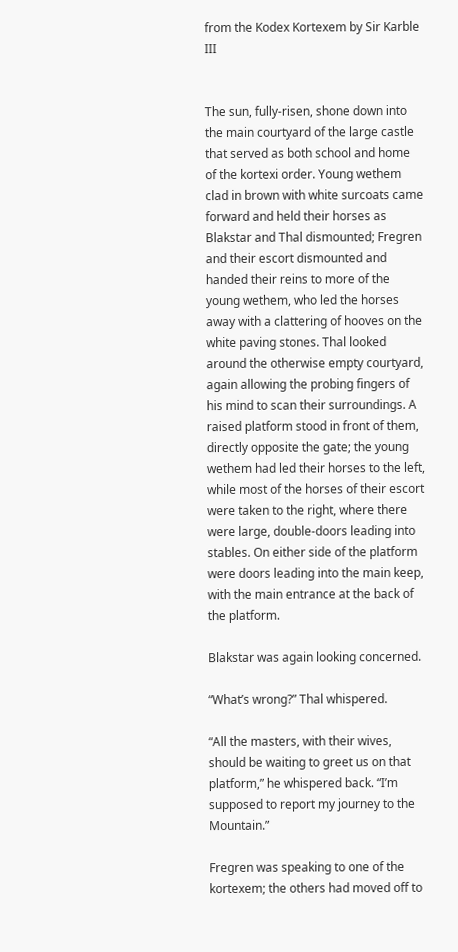from the Kodex Kortexem by Sir Karble III


The sun, fully-risen, shone down into the main courtyard of the large castle that served as both school and home of the kortexi order. Young wethem clad in brown with white surcoats came forward and held their horses as Blakstar and Thal dismounted; Fregren and their escort dismounted and handed their reins to more of the young wethem, who led the horses away with a clattering of hooves on the white paving stones. Thal looked around the otherwise empty courtyard, again allowing the probing fingers of his mind to scan their surroundings. A raised platform stood in front of them, directly opposite the gate; the young wethem had led their horses to the left, while most of the horses of their escort were taken to the right, where there were large, double-doors leading into stables. On either side of the platform were doors leading into the main keep, with the main entrance at the back of the platform.

Blakstar was again looking concerned.

“What’s wrong?” Thal whispered.

“All the masters, with their wives, should be waiting to greet us on that platform,” he whispered back. “I’m supposed to report my journey to the Mountain.”

Fregren was speaking to one of the kortexem; the others had moved off to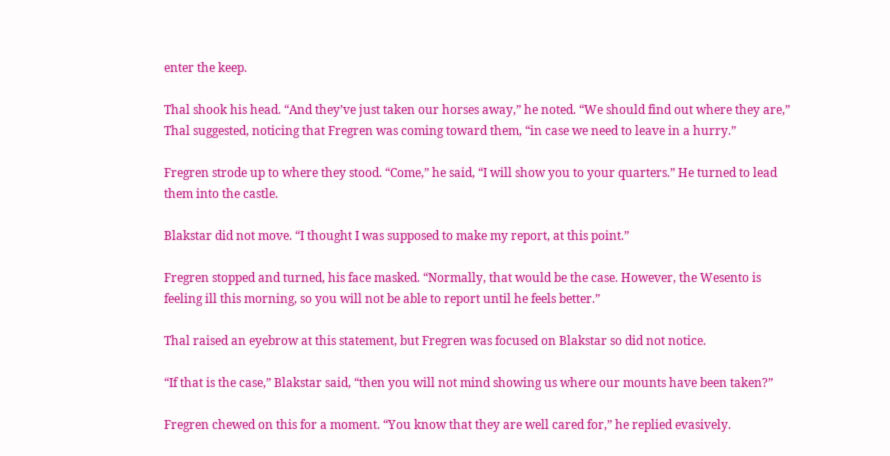enter the keep.

Thal shook his head. “And they’ve just taken our horses away,” he noted. “We should find out where they are,” Thal suggested, noticing that Fregren was coming toward them, “in case we need to leave in a hurry.”

Fregren strode up to where they stood. “Come,” he said, “I will show you to your quarters.” He turned to lead them into the castle.

Blakstar did not move. “I thought I was supposed to make my report, at this point.”

Fregren stopped and turned, his face masked. “Normally, that would be the case. However, the Wesento is feeling ill this morning, so you will not be able to report until he feels better.”

Thal raised an eyebrow at this statement, but Fregren was focused on Blakstar so did not notice.

“If that is the case,” Blakstar said, “then you will not mind showing us where our mounts have been taken?”

Fregren chewed on this for a moment. “You know that they are well cared for,” he replied evasively.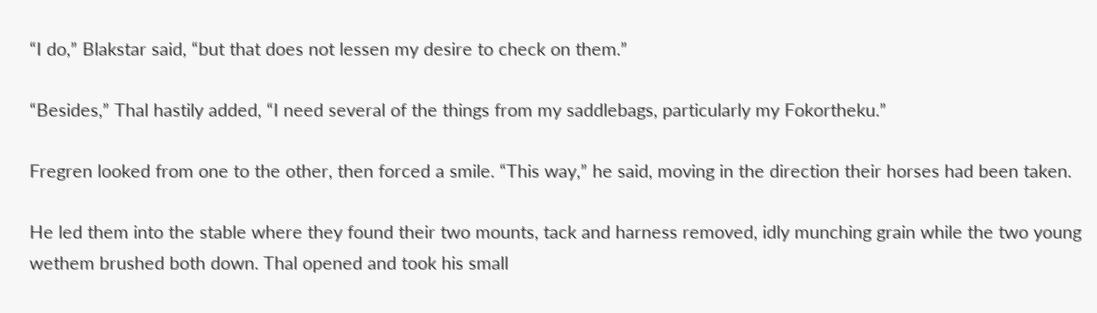“I do,” Blakstar said, “but that does not lessen my desire to check on them.”

“Besides,” Thal hastily added, “I need several of the things from my saddlebags, particularly my Fokortheku.”

Fregren looked from one to the other, then forced a smile. “This way,” he said, moving in the direction their horses had been taken.

He led them into the stable where they found their two mounts, tack and harness removed, idly munching grain while the two young wethem brushed both down. Thal opened and took his small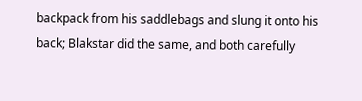backpack from his saddlebags and slung it onto his back; Blakstar did the same, and both carefully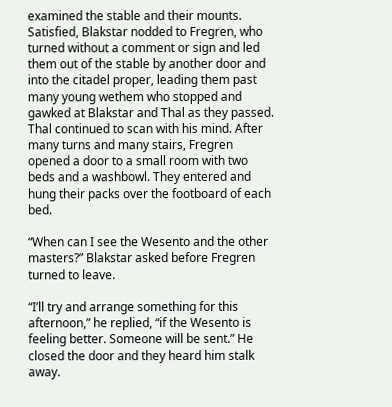examined the stable and their mounts. Satisfied, Blakstar nodded to Fregren, who turned without a comment or sign and led them out of the stable by another door and into the citadel proper, leading them past many young wethem who stopped and gawked at Blakstar and Thal as they passed. Thal continued to scan with his mind. After many turns and many stairs, Fregren opened a door to a small room with two beds and a washbowl. They entered and hung their packs over the footboard of each bed.

“When can I see the Wesento and the other masters?” Blakstar asked before Fregren turned to leave.

“I’ll try and arrange something for this afternoon,” he replied, “if the Wesento is feeling better. Someone will be sent.” He closed the door and they heard him stalk away.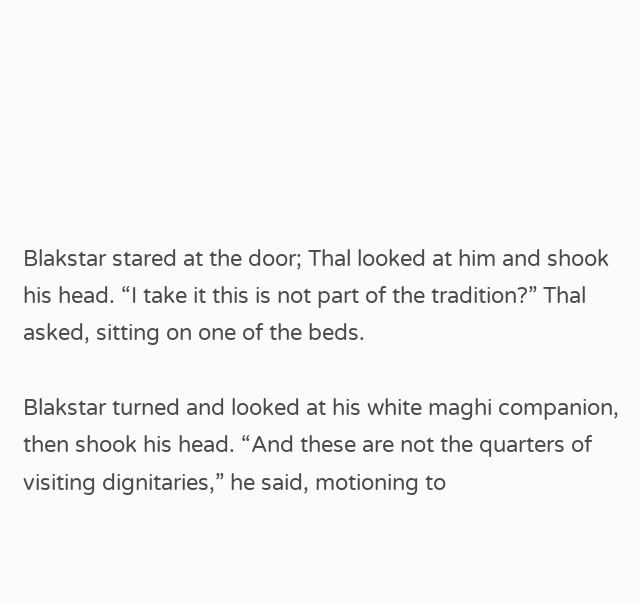Blakstar stared at the door; Thal looked at him and shook his head. “I take it this is not part of the tradition?” Thal asked, sitting on one of the beds.

Blakstar turned and looked at his white maghi companion, then shook his head. “And these are not the quarters of visiting dignitaries,” he said, motioning to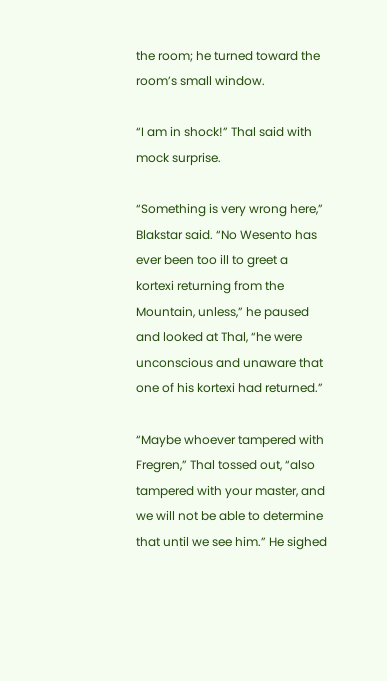the room; he turned toward the room’s small window.

“I am in shock!” Thal said with mock surprise.

“Something is very wrong here,” Blakstar said. “No Wesento has ever been too ill to greet a kortexi returning from the Mountain, unless,” he paused and looked at Thal, “he were unconscious and unaware that one of his kortexi had returned.”

“Maybe whoever tampered with Fregren,” Thal tossed out, “also tampered with your master, and we will not be able to determine that until we see him.” He sighed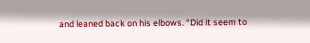and leaned back on his elbows. “Did it seem to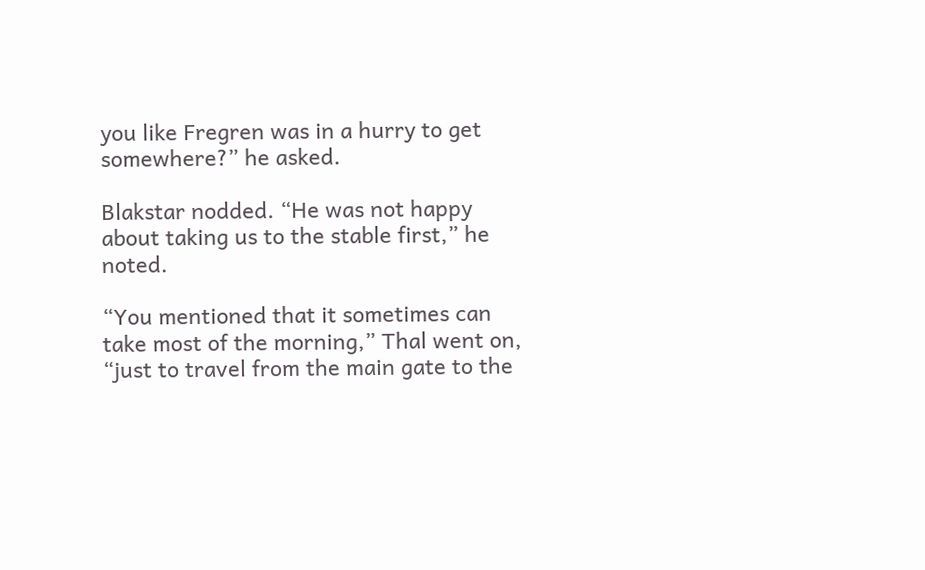you like Fregren was in a hurry to get somewhere?” he asked.

Blakstar nodded. “He was not happy about taking us to the stable first,” he noted.

“You mentioned that it sometimes can take most of the morning,” Thal went on, “just to travel from the main gate to the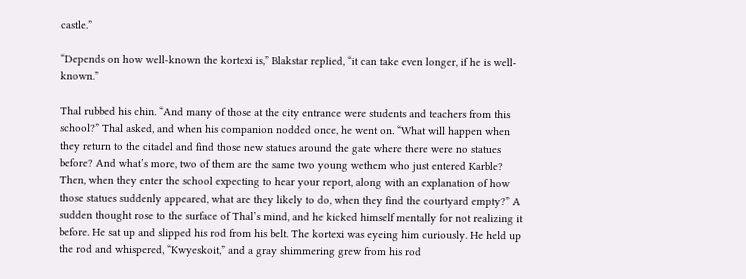castle.”

“Depends on how well-known the kortexi is,” Blakstar replied, “it can take even longer, if he is well-known.”

Thal rubbed his chin. “And many of those at the city entrance were students and teachers from this school?” Thal asked, and when his companion nodded once, he went on. “What will happen when they return to the citadel and find those new statues around the gate where there were no statues before? And what’s more, two of them are the same two young wethem who just entered Karble? Then, when they enter the school expecting to hear your report, along with an explanation of how those statues suddenly appeared, what are they likely to do, when they find the courtyard empty?” A sudden thought rose to the surface of Thal’s mind, and he kicked himself mentally for not realizing it before. He sat up and slipped his rod from his belt. The kortexi was eyeing him curiously. He held up the rod and whispered, “Kwyeskoit,” and a gray shimmering grew from his rod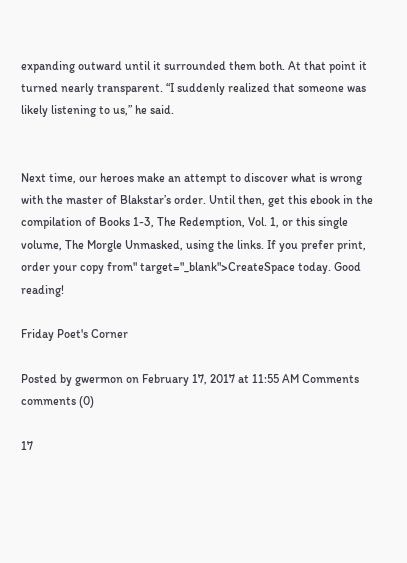expanding outward until it surrounded them both. At that point it turned nearly transparent. “I suddenly realized that someone was likely listening to us,” he said.


Next time, our heroes make an attempt to discover what is wrong with the master of Blakstar’s order. Until then, get this ebook in the compilation of Books 1-3, The Redemption, Vol. 1, or this single volume, The Morgle Unmasked, using the links. If you prefer print, order your copy from" target="_blank">CreateSpace today. Good reading!

Friday Poet's Corner

Posted by gwermon on February 17, 2017 at 11:55 AM Comments comments (0)

17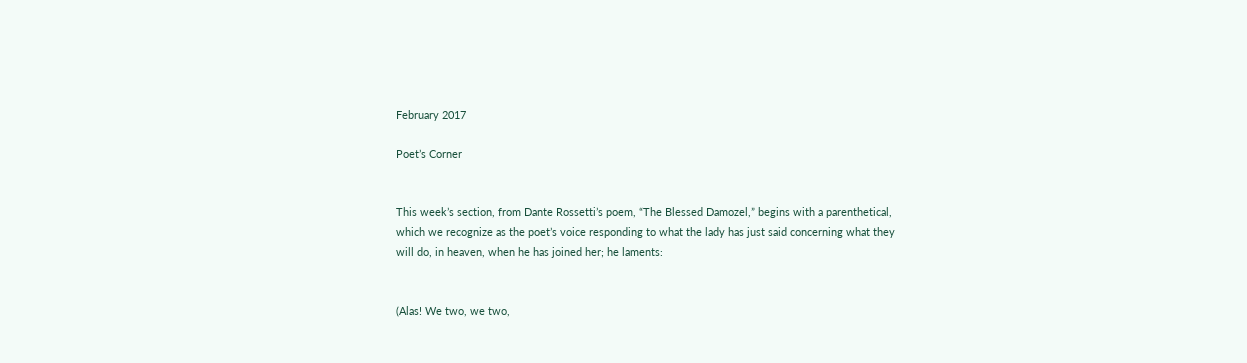February 2017

Poet’s Corner


This week’s section, from Dante Rossetti’s poem, “The Blessed Damozel,” begins with a parenthetical, which we recognize as the poet’s voice responding to what the lady has just said concerning what they will do, in heaven, when he has joined her; he laments:


(Alas! We two, we two,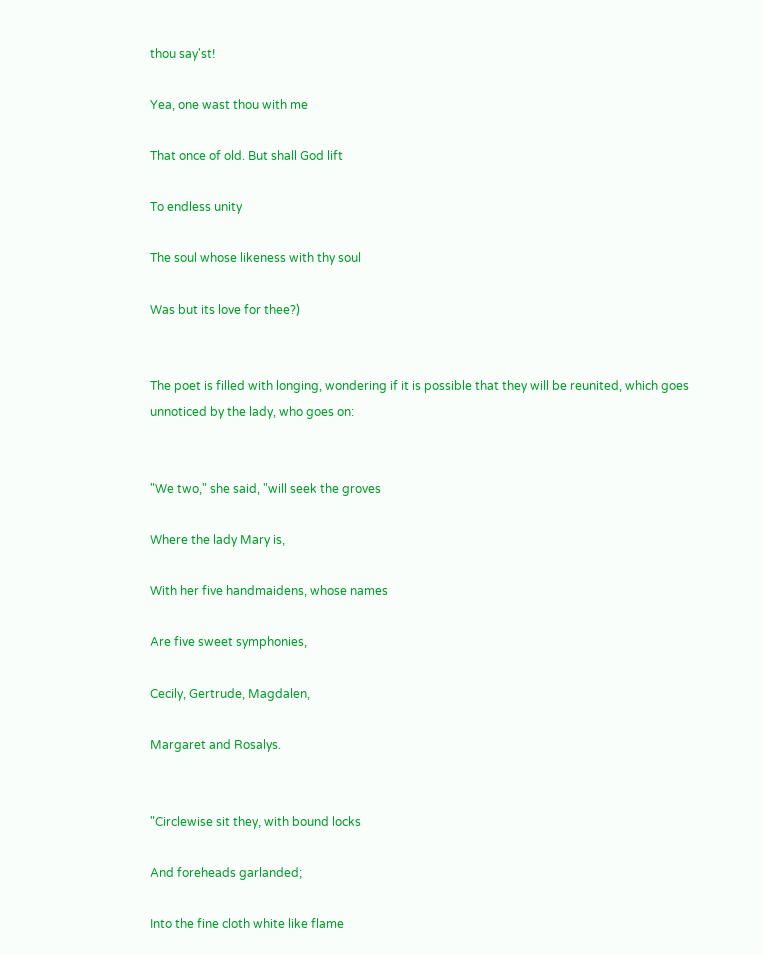thou say'st!

Yea, one wast thou with me

That once of old. But shall God lift

To endless unity

The soul whose likeness with thy soul

Was but its love for thee?)


The poet is filled with longing, wondering if it is possible that they will be reunited, which goes unnoticed by the lady, who goes on:


"We two," she said, "will seek the groves

Where the lady Mary is,

With her five handmaidens, whose names

Are five sweet symphonies,

Cecily, Gertrude, Magdalen,

Margaret and Rosalys.


"Circlewise sit they, with bound locks

And foreheads garlanded;

Into the fine cloth white like flame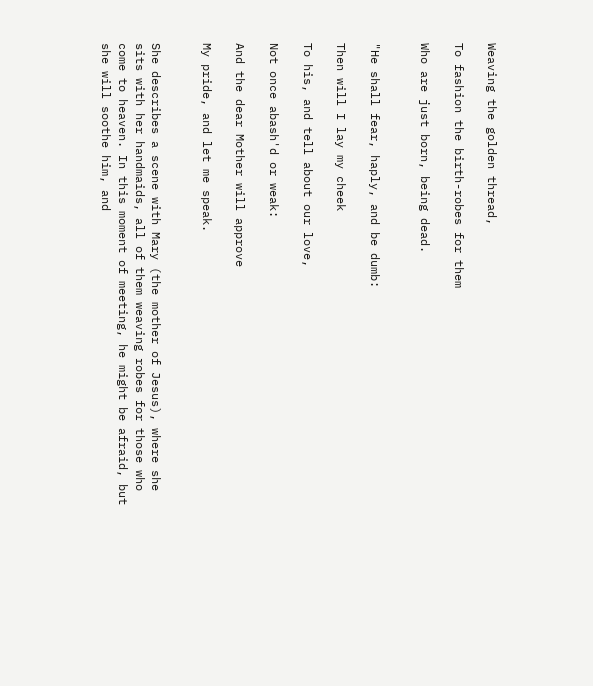Weaving the golden thread,

To fashion the birth-robes for them

Who are just born, being dead.


"He shall fear, haply, and be dumb:

Then will I lay my cheek

To his, and tell about our love,

Not once abash'd or weak:

And the dear Mother will approve

My pride, and let me speak.


She describes a scene with Mary (the mother of Jesus), where she sits with her handmaids, all of them weaving robes for those who come to heaven. In this moment of meeting, he might be afraid, but she will soothe him, and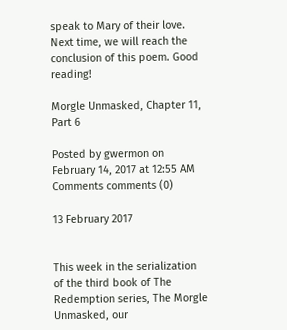speak to Mary of their love. Next time, we will reach the conclusion of this poem. Good reading!

Morgle Unmasked, Chapter 11, Part 6

Posted by gwermon on February 14, 2017 at 12:55 AM Comments comments (0)

13 February 2017


This week in the serialization of the third book of The Redemption series, The Morgle Unmasked, our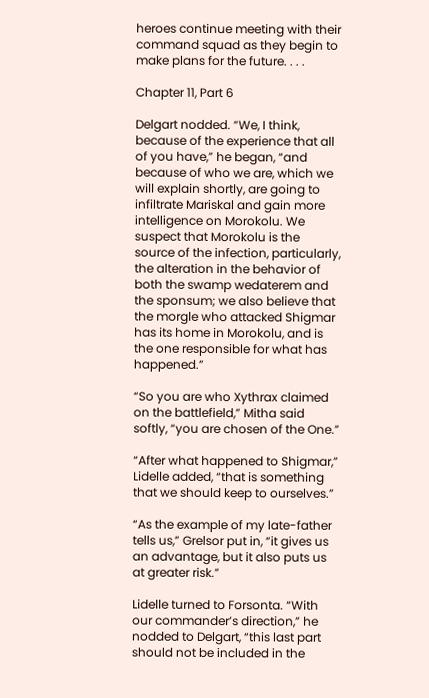heroes continue meeting with their command squad as they begin to make plans for the future. . . .

Chapter 11, Part 6

Delgart nodded. “We, I think, because of the experience that all of you have,” he began, “and because of who we are, which we will explain shortly, are going to infiltrate Mariskal and gain more intelligence on Morokolu. We suspect that Morokolu is the source of the infection, particularly, the alteration in the behavior of both the swamp wedaterem and the sponsum; we also believe that the morgle who attacked Shigmar has its home in Morokolu, and is the one responsible for what has happened.”

“So you are who Xythrax claimed on the battlefield,” Mitha said softly, “you are chosen of the One.”

“After what happened to Shigmar,” Lidelle added, “that is something that we should keep to ourselves.”

“As the example of my late-father tells us,” Grelsor put in, “it gives us an advantage, but it also puts us at greater risk.”

Lidelle turned to Forsonta. “With our commander’s direction,” he nodded to Delgart, “this last part should not be included in the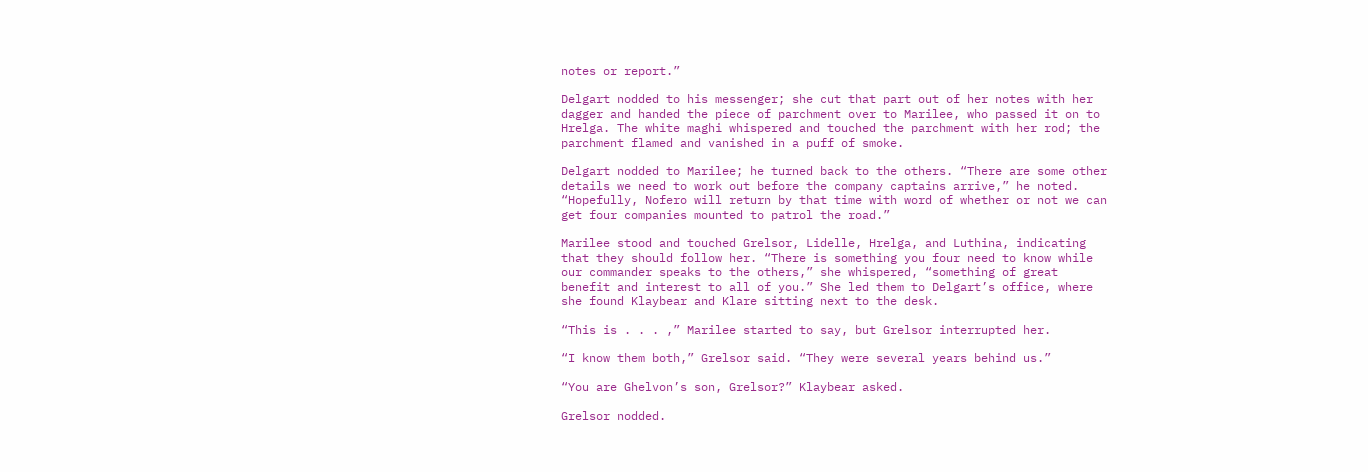notes or report.”

Delgart nodded to his messenger; she cut that part out of her notes with her dagger and handed the piece of parchment over to Marilee, who passed it on to Hrelga. The white maghi whispered and touched the parchment with her rod; the parchment flamed and vanished in a puff of smoke.

Delgart nodded to Marilee; he turned back to the others. “There are some other details we need to work out before the company captains arrive,” he noted. “Hopefully, Nofero will return by that time with word of whether or not we can get four companies mounted to patrol the road.”

Marilee stood and touched Grelsor, Lidelle, Hrelga, and Luthina, indicating that they should follow her. “There is something you four need to know while our commander speaks to the others,” she whispered, “something of great benefit and interest to all of you.” She led them to Delgart’s office, where she found Klaybear and Klare sitting next to the desk.

“This is . . . ,” Marilee started to say, but Grelsor interrupted her.

“I know them both,” Grelsor said. “They were several years behind us.”

“You are Ghelvon’s son, Grelsor?” Klaybear asked.

Grelsor nodded.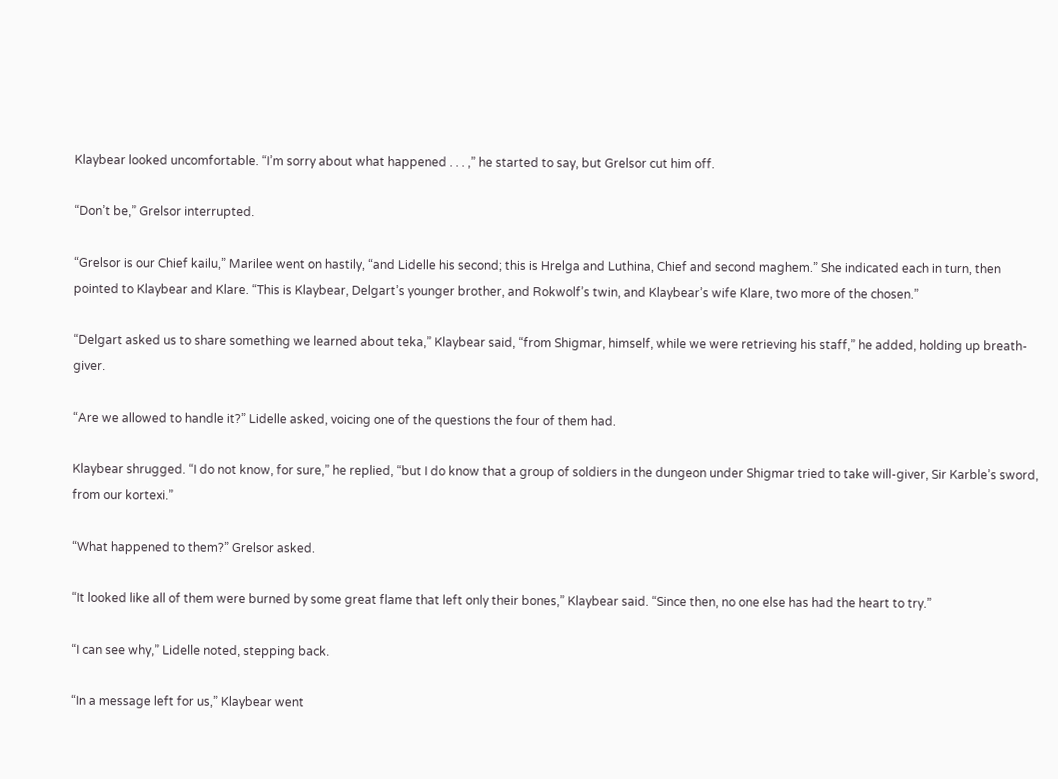Klaybear looked uncomfortable. “I’m sorry about what happened . . . ,” he started to say, but Grelsor cut him off.

“Don’t be,” Grelsor interrupted.

“Grelsor is our Chief kailu,” Marilee went on hastily, “and Lidelle his second; this is Hrelga and Luthina, Chief and second maghem.” She indicated each in turn, then pointed to Klaybear and Klare. “This is Klaybear, Delgart’s younger brother, and Rokwolf’s twin, and Klaybear’s wife Klare, two more of the chosen.”

“Delgart asked us to share something we learned about teka,” Klaybear said, “from Shigmar, himself, while we were retrieving his staff,” he added, holding up breath-giver.

“Are we allowed to handle it?” Lidelle asked, voicing one of the questions the four of them had.

Klaybear shrugged. “I do not know, for sure,” he replied, “but I do know that a group of soldiers in the dungeon under Shigmar tried to take will-giver, Sir Karble’s sword, from our kortexi.”

“What happened to them?” Grelsor asked.

“It looked like all of them were burned by some great flame that left only their bones,” Klaybear said. “Since then, no one else has had the heart to try.”

“I can see why,” Lidelle noted, stepping back.

“In a message left for us,” Klaybear went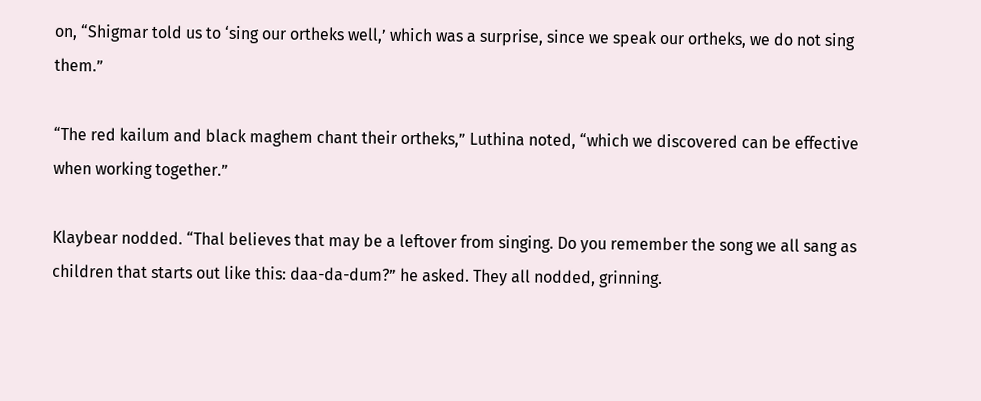on, “Shigmar told us to ‘sing our ortheks well,’ which was a surprise, since we speak our ortheks, we do not sing them.”

“The red kailum and black maghem chant their ortheks,” Luthina noted, “which we discovered can be effective when working together.”

Klaybear nodded. “Thal believes that may be a leftover from singing. Do you remember the song we all sang as children that starts out like this: daa-da-dum?” he asked. They all nodded, grinning.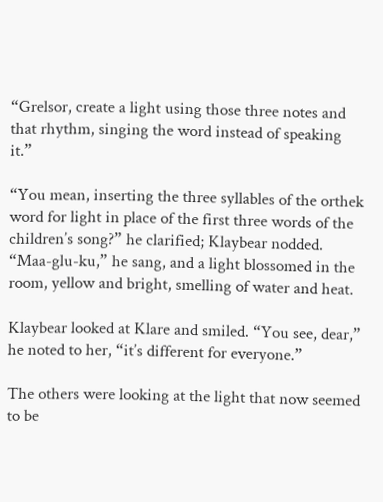“Grelsor, create a light using those three notes and that rhythm, singing the word instead of speaking it.”

“You mean, inserting the three syllables of the orthek word for light in place of the first three words of the children’s song?” he clarified; Klaybear nodded. “Maa-glu-ku,” he sang, and a light blossomed in the room, yellow and bright, smelling of water and heat.

Klaybear looked at Klare and smiled. “You see, dear,” he noted to her, “it’s different for everyone.”

The others were looking at the light that now seemed to be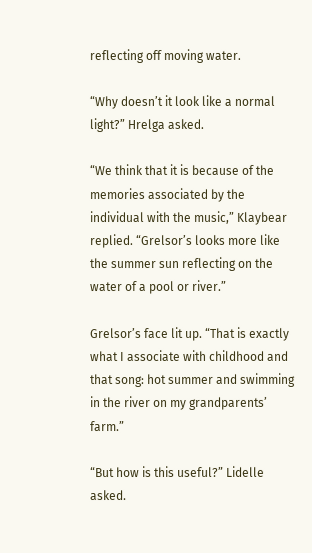reflecting off moving water.

“Why doesn’t it look like a normal light?” Hrelga asked.

“We think that it is because of the memories associated by the individual with the music,” Klaybear replied. “Grelsor’s looks more like the summer sun reflecting on the water of a pool or river.”

Grelsor’s face lit up. “That is exactly what I associate with childhood and that song: hot summer and swimming in the river on my grandparents’ farm.”

“But how is this useful?” Lidelle asked.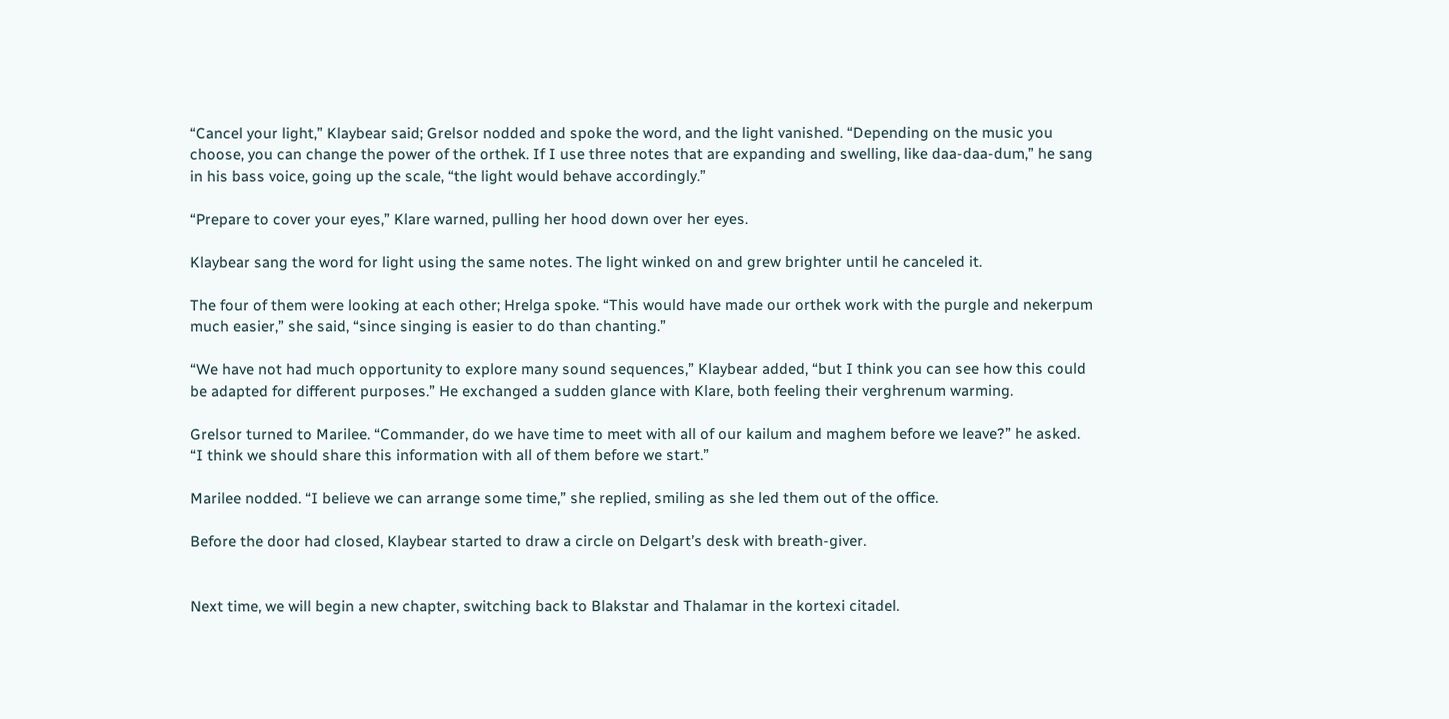“Cancel your light,” Klaybear said; Grelsor nodded and spoke the word, and the light vanished. “Depending on the music you choose, you can change the power of the orthek. If I use three notes that are expanding and swelling, like daa-daa-dum,” he sang in his bass voice, going up the scale, “the light would behave accordingly.”

“Prepare to cover your eyes,” Klare warned, pulling her hood down over her eyes.

Klaybear sang the word for light using the same notes. The light winked on and grew brighter until he canceled it.

The four of them were looking at each other; Hrelga spoke. “This would have made our orthek work with the purgle and nekerpum much easier,” she said, “since singing is easier to do than chanting.”

“We have not had much opportunity to explore many sound sequences,” Klaybear added, “but I think you can see how this could be adapted for different purposes.” He exchanged a sudden glance with Klare, both feeling their verghrenum warming.

Grelsor turned to Marilee. “Commander, do we have time to meet with all of our kailum and maghem before we leave?” he asked. “I think we should share this information with all of them before we start.”

Marilee nodded. “I believe we can arrange some time,” she replied, smiling as she led them out of the office.

Before the door had closed, Klaybear started to draw a circle on Delgart’s desk with breath-giver.


Next time, we will begin a new chapter, switching back to Blakstar and Thalamar in the kortexi citadel.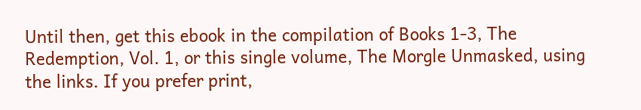Until then, get this ebook in the compilation of Books 1-3, The Redemption, Vol. 1, or this single volume, The Morgle Unmasked, using the links. If you prefer print,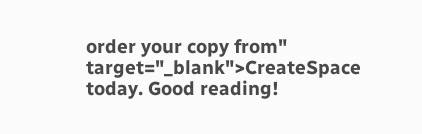order your copy from" target="_blank">CreateSpace today. Good reading!